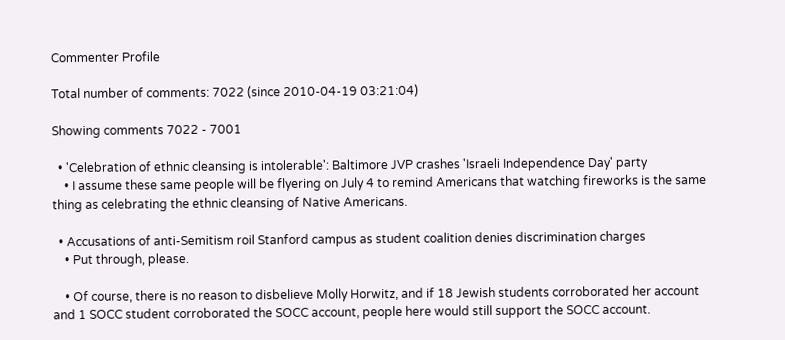Commenter Profile

Total number of comments: 7022 (since 2010-04-19 03:21:04)

Showing comments 7022 - 7001

  • 'Celebration of ethnic cleansing is intolerable': Baltimore JVP crashes 'Israeli Independence Day' party
    • I assume these same people will be flyering on July 4 to remind Americans that watching fireworks is the same thing as celebrating the ethnic cleansing of Native Americans.

  • Accusations of anti-Semitism roil Stanford campus as student coalition denies discrimination charges
    • Put through, please.

    • Of course, there is no reason to disbelieve Molly Horwitz, and if 18 Jewish students corroborated her account and 1 SOCC student corroborated the SOCC account, people here would still support the SOCC account.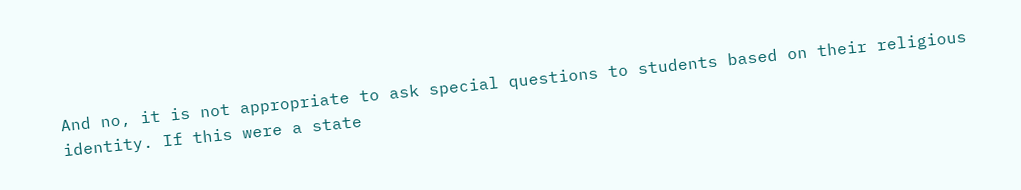And no, it is not appropriate to ask special questions to students based on their religious identity. If this were a state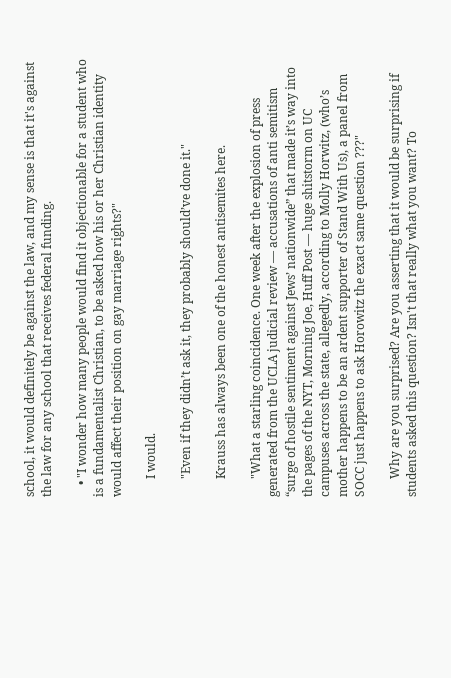school, it would definitely be against the law, and my sense is that it's against the law for any school that receives federal funding.

    • "I wonder how many people would find it objectionable for a student who is a fundamentalist Christian, to be asked how his or her Christian identity would affect their position on gay marriage rights?"

      I would.

      "Even if they didn’t ask it, they probably should’ve done it."

      Krauss has always been one of the honest antisemites here.

      "What a starling coincidence. One week after the explosion of press generated from the UCLA judicial review — accusations of anti semitism “surge of hostile sentiment against Jews’ nationwide” that made it’s way into the pages of the NYT, Morning Joe, Huff Post — huge shitstorm on UC campuses across the state, allegedly, according to Molly Horwitz, (who’s mother happens to be an ardent supporter of Stand With Us), a panel from SOCC just happens to ask Horowitz the exact same question ???"

      Why are you surprised? Are you asserting that it would be surprising if students asked this question? Isn't that really what you want? To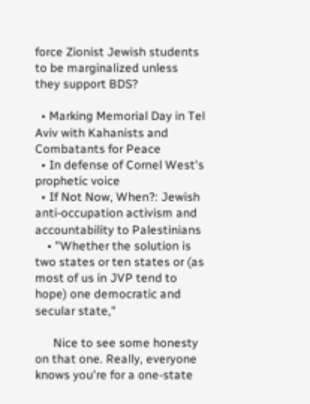force Zionist Jewish students to be marginalized unless they support BDS?

  • Marking Memorial Day in Tel Aviv with Kahanists and Combatants for Peace
  • In defense of Cornel West's prophetic voice
  • If Not Now, When?: Jewish anti-occupation activism and accountability to Palestinians
    • "Whether the solution is two states or ten states or (as most of us in JVP tend to hope) one democratic and secular state,"

      Nice to see some honesty on that one. Really, everyone knows you're for a one-state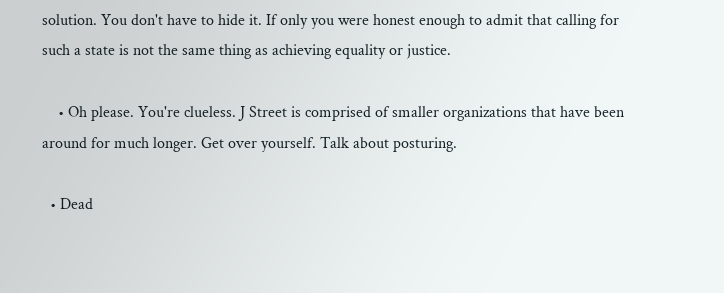solution. You don't have to hide it. If only you were honest enough to admit that calling for such a state is not the same thing as achieving equality or justice.

    • Oh please. You're clueless. J Street is comprised of smaller organizations that have been around for much longer. Get over yourself. Talk about posturing.

  • Dead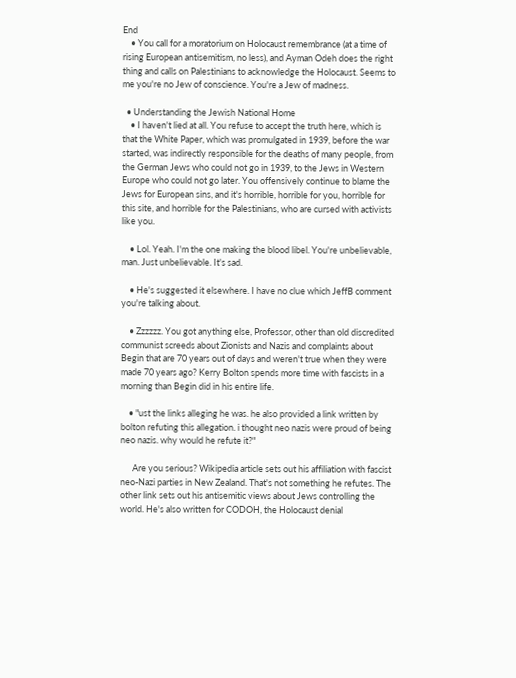End
    • You call for a moratorium on Holocaust remembrance (at a time of rising European antisemitism, no less), and Ayman Odeh does the right thing and calls on Palestinians to acknowledge the Holocaust. Seems to me you're no Jew of conscience. You're a Jew of madness.

  • Understanding the Jewish National Home
    • I haven't lied at all. You refuse to accept the truth here, which is that the White Paper, which was promulgated in 1939, before the war started, was indirectly responsible for the deaths of many people, from the German Jews who could not go in 1939, to the Jews in Western Europe who could not go later. You offensively continue to blame the Jews for European sins, and it's horrible, horrible for you, horrible for this site, and horrible for the Palestinians, who are cursed with activists like you.

    • Lol. Yeah. I'm the one making the blood libel. You're unbelievable, man. Just unbelievable. It's sad.

    • He's suggested it elsewhere. I have no clue which JeffB comment you're talking about.

    • Zzzzzz. You got anything else, Professor, other than old discredited communist screeds about Zionists and Nazis and complaints about Begin that are 70 years out of days and weren't true when they were made 70 years ago? Kerry Bolton spends more time with fascists in a morning than Begin did in his entire life.

    • "ust the links alleging he was. he also provided a link written by bolton refuting this allegation. i thought neo nazis were proud of being neo nazis. why would he refute it?"

      Are you serious? Wikipedia article sets out his affiliation with fascist neo-Nazi parties in New Zealand. That's not something he refutes. The other link sets out his antisemitic views about Jews controlling the world. He's also written for CODOH, the Holocaust denial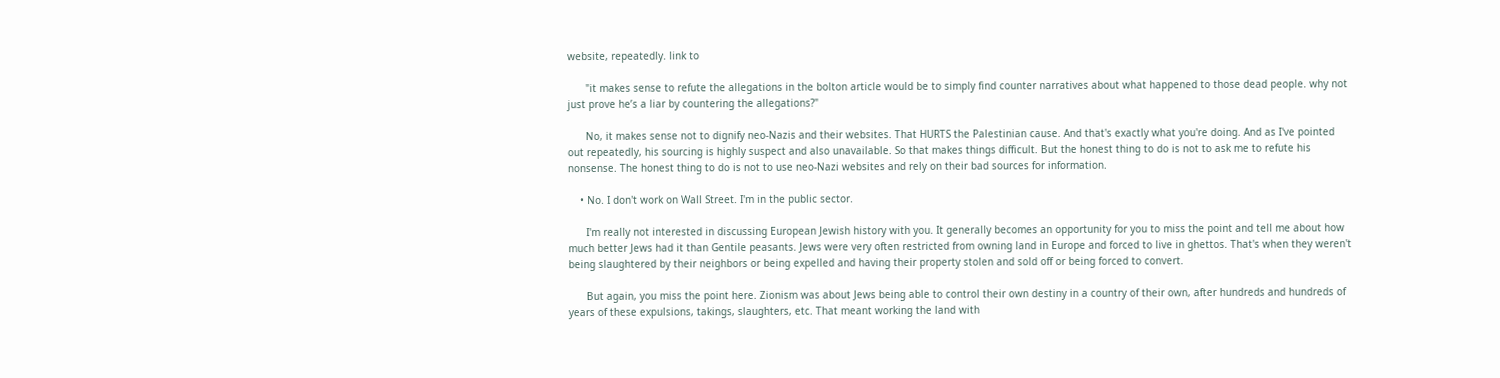website, repeatedly. link to

      "it makes sense to refute the allegations in the bolton article would be to simply find counter narratives about what happened to those dead people. why not just prove he’s a liar by countering the allegations?"

      No, it makes sense not to dignify neo-Nazis and their websites. That HURTS the Palestinian cause. And that's exactly what you're doing. And as I've pointed out repeatedly, his sourcing is highly suspect and also unavailable. So that makes things difficult. But the honest thing to do is not to ask me to refute his nonsense. The honest thing to do is not to use neo-Nazi websites and rely on their bad sources for information.

    • No. I don't work on Wall Street. I'm in the public sector.

      I'm really not interested in discussing European Jewish history with you. It generally becomes an opportunity for you to miss the point and tell me about how much better Jews had it than Gentile peasants. Jews were very often restricted from owning land in Europe and forced to live in ghettos. That's when they weren't being slaughtered by their neighbors or being expelled and having their property stolen and sold off or being forced to convert.

      But again, you miss the point here. Zionism was about Jews being able to control their own destiny in a country of their own, after hundreds and hundreds of years of these expulsions, takings, slaughters, etc. That meant working the land with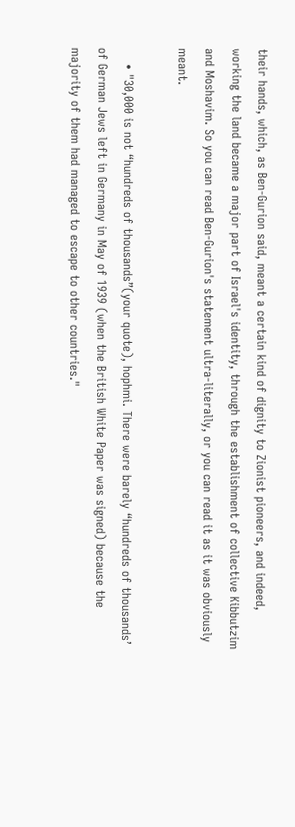their hands, which, as Ben-Gurion said, meant a certain kind of dignity to Zionist pioneers, and indeed, working the land became a major part of Israel's identity, through the establishment of collective Kibbutzim and Moshavim. So you can read Ben-Gurion's statement ultra-literally, or you can read it as it was obviously meant.

    • "30,000 is not “hundreds of thousands”(your quote), hophmi. There were barely “hundreds of thousands’ of German Jews left in Germany in May of 1939 (when the British White Paper was signed) because the majority of them had managed to escape to other countries."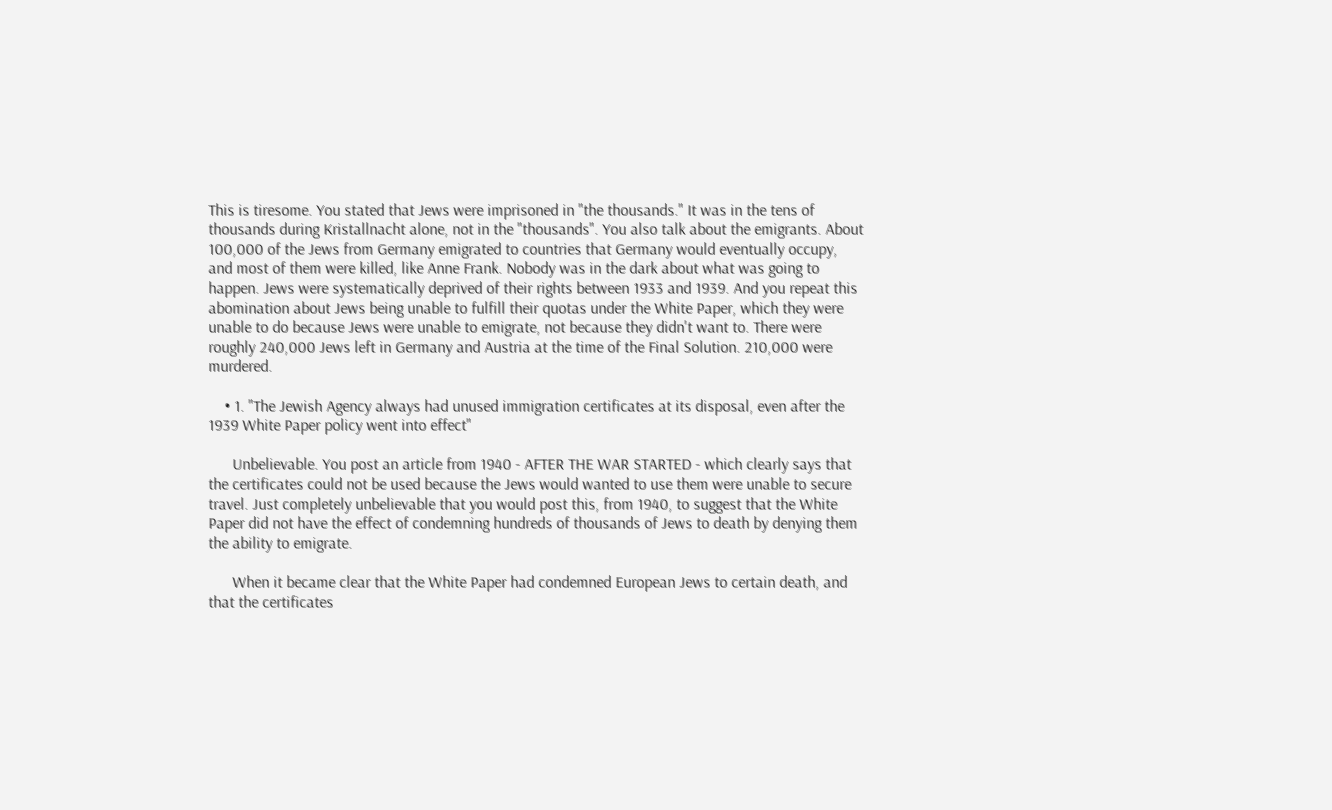This is tiresome. You stated that Jews were imprisoned in "the thousands." It was in the tens of thousands during Kristallnacht alone, not in the "thousands". You also talk about the emigrants. About 100,000 of the Jews from Germany emigrated to countries that Germany would eventually occupy, and most of them were killed, like Anne Frank. Nobody was in the dark about what was going to happen. Jews were systematically deprived of their rights between 1933 and 1939. And you repeat this abomination about Jews being unable to fulfill their quotas under the White Paper, which they were unable to do because Jews were unable to emigrate, not because they didn't want to. There were roughly 240,000 Jews left in Germany and Austria at the time of the Final Solution. 210,000 were murdered.

    • 1. "The Jewish Agency always had unused immigration certificates at its disposal, even after the 1939 White Paper policy went into effect"

      Unbelievable. You post an article from 1940 - AFTER THE WAR STARTED - which clearly says that the certificates could not be used because the Jews would wanted to use them were unable to secure travel. Just completely unbelievable that you would post this, from 1940, to suggest that the White Paper did not have the effect of condemning hundreds of thousands of Jews to death by denying them the ability to emigrate.

      When it became clear that the White Paper had condemned European Jews to certain death, and that the certificates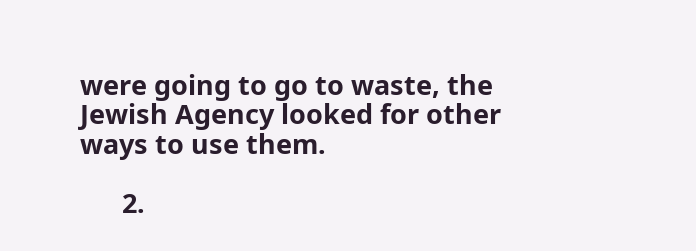were going to go to waste, the Jewish Agency looked for other ways to use them.

      2.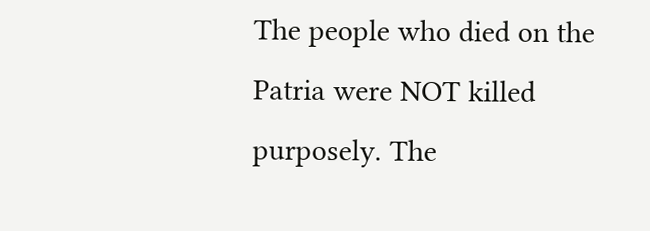The people who died on the Patria were NOT killed purposely. The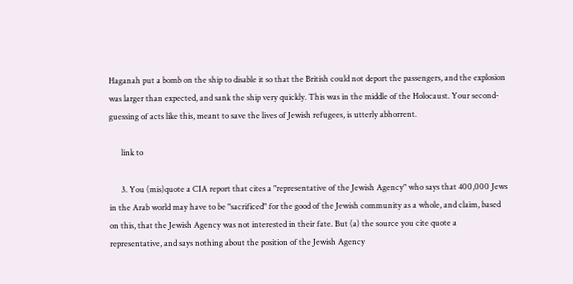Haganah put a bomb on the ship to disable it so that the British could not deport the passengers, and the explosion was larger than expected, and sank the ship very quickly. This was in the middle of the Holocaust. Your second-guessing of acts like this, meant to save the lives of Jewish refugees, is utterly abhorrent.

      link to

      3. You (mis)quote a CIA report that cites a "representative of the Jewish Agency" who says that 400,000 Jews in the Arab world may have to be "sacrificed" for the good of the Jewish community as a whole, and claim, based on this, that the Jewish Agency was not interested in their fate. But (a) the source you cite quote a representative, and says nothing about the position of the Jewish Agency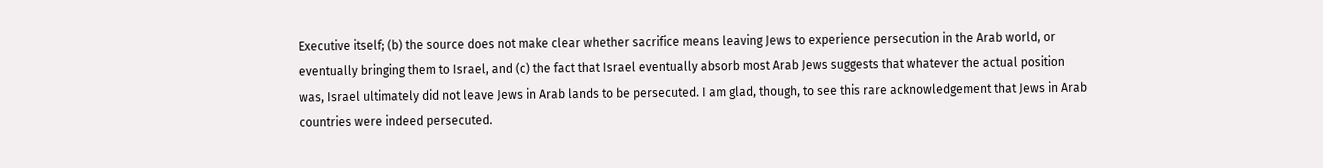Executive itself; (b) the source does not make clear whether sacrifice means leaving Jews to experience persecution in the Arab world, or eventually bringing them to Israel, and (c) the fact that Israel eventually absorb most Arab Jews suggests that whatever the actual position was, Israel ultimately did not leave Jews in Arab lands to be persecuted. I am glad, though, to see this rare acknowledgement that Jews in Arab countries were indeed persecuted.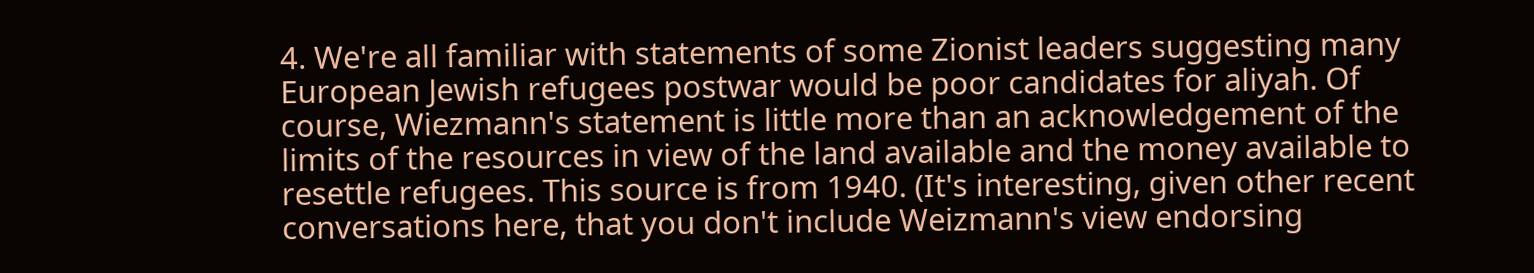4. We're all familiar with statements of some Zionist leaders suggesting many European Jewish refugees postwar would be poor candidates for aliyah. Of course, Wiezmann's statement is little more than an acknowledgement of the limits of the resources in view of the land available and the money available to resettle refugees. This source is from 1940. (It's interesting, given other recent conversations here, that you don't include Weizmann's view endorsing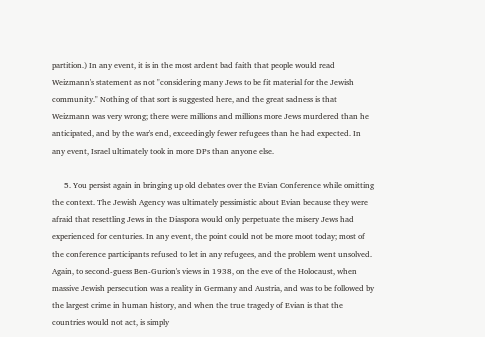partition.) In any event, it is in the most ardent bad faith that people would read Weizmann's statement as not "considering many Jews to be fit material for the Jewish community." Nothing of that sort is suggested here, and the great sadness is that Weizmann was very wrong; there were millions and millions more Jews murdered than he anticipated, and by the war's end, exceedingly fewer refugees than he had expected. In any event, Israel ultimately took in more DPs than anyone else.

      5. You persist again in bringing up old debates over the Evian Conference while omitting the context. The Jewish Agency was ultimately pessimistic about Evian because they were afraid that resettling Jews in the Diaspora would only perpetuate the misery Jews had experienced for centuries. In any event, the point could not be more moot today; most of the conference participants refused to let in any refugees, and the problem went unsolved. Again, to second-guess Ben-Gurion's views in 1938, on the eve of the Holocaust, when massive Jewish persecution was a reality in Germany and Austria, and was to be followed by the largest crime in human history, and when the true tragedy of Evian is that the countries would not act, is simply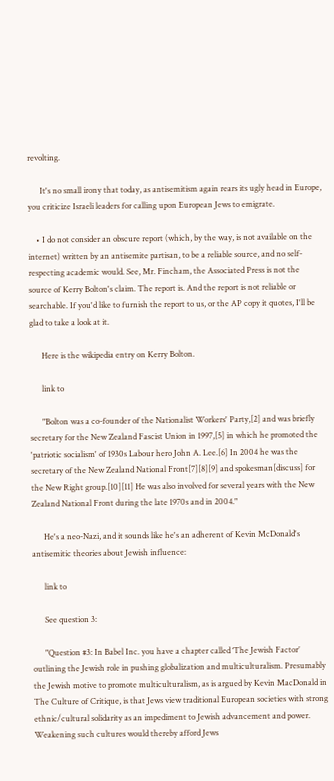revolting.

      It's no small irony that today, as antisemitism again rears its ugly head in Europe, you criticize Israeli leaders for calling upon European Jews to emigrate.

    • I do not consider an obscure report (which, by the way, is not available on the internet) written by an antisemite partisan, to be a reliable source, and no self-respecting academic would. See, Mr. Fincham, the Associated Press is not the source of Kerry Bolton's claim. The report is. And the report is not reliable or searchable. If you'd like to furnish the report to us, or the AP copy it quotes, I'll be glad to take a look at it.

      Here is the wikipedia entry on Kerry Bolton.

      link to

      "Bolton was a co-founder of the Nationalist Workers' Party,[2] and was briefly secretary for the New Zealand Fascist Union in 1997,[5] in which he promoted the 'patriotic socialism' of 1930s Labour hero John A. Lee.[6] In 2004 he was the secretary of the New Zealand National Front[7][8][9] and spokesman[discuss] for the New Right group.[10][11] He was also involved for several years with the New Zealand National Front during the late 1970s and in 2004."

      He's a neo-Nazi, and it sounds like he's an adherent of Kevin McDonald's antisemitic theories about Jewish influence:

      link to

      See question 3:

      "Question #3: In Babel Inc. you have a chapter called ‘The Jewish Factor’ outlining the Jewish role in pushing globalization and multiculturalism. Presumably the Jewish motive to promote multiculturalism, as is argued by Kevin MacDonald in The Culture of Critique, is that Jews view traditional European societies with strong ethnic/cultural solidarity as an impediment to Jewish advancement and power. Weakening such cultures would thereby afford Jews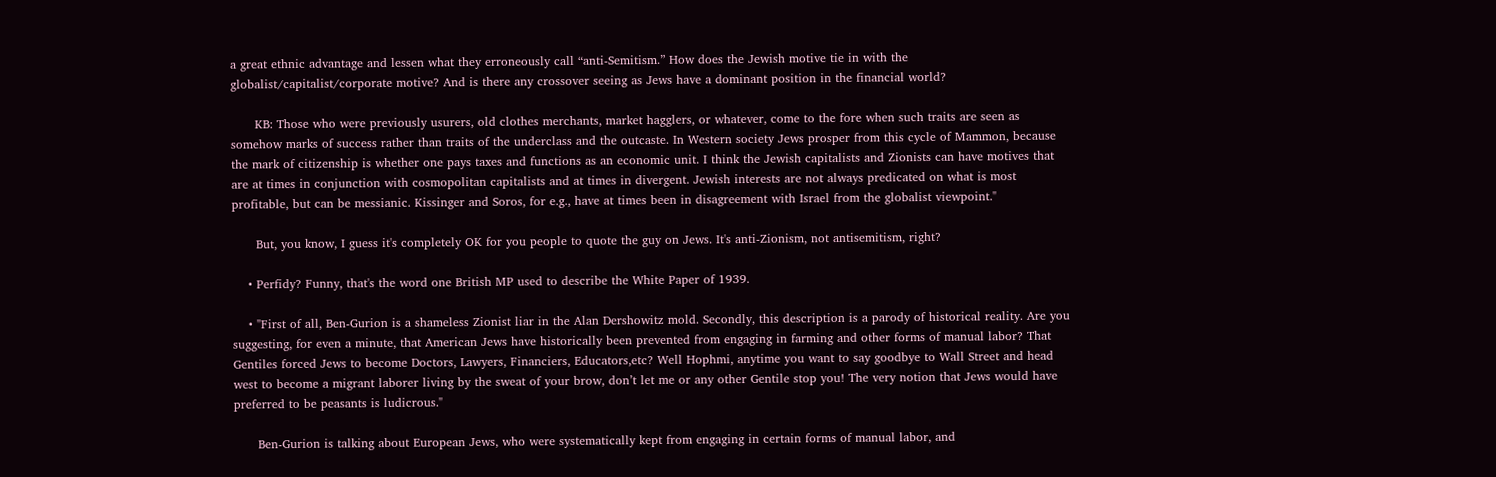a great ethnic advantage and lessen what they erroneously call “anti-Semitism.” How does the Jewish motive tie in with the globalist/capitalist/corporate motive? And is there any crossover seeing as Jews have a dominant position in the financial world?

      KB: Those who were previously usurers, old clothes merchants, market hagglers, or whatever, come to the fore when such traits are seen as somehow marks of success rather than traits of the underclass and the outcaste. In Western society Jews prosper from this cycle of Mammon, because the mark of citizenship is whether one pays taxes and functions as an economic unit. I think the Jewish capitalists and Zionists can have motives that are at times in conjunction with cosmopolitan capitalists and at times in divergent. Jewish interests are not always predicated on what is most profitable, but can be messianic. Kissinger and Soros, for e.g., have at times been in disagreement with Israel from the globalist viewpoint."

      But, you know, I guess it's completely OK for you people to quote the guy on Jews. It's anti-Zionism, not antisemitism, right?

    • Perfidy? Funny, that's the word one British MP used to describe the White Paper of 1939.

    • "First of all, Ben-Gurion is a shameless Zionist liar in the Alan Dershowitz mold. Secondly, this description is a parody of historical reality. Are you suggesting, for even a minute, that American Jews have historically been prevented from engaging in farming and other forms of manual labor? That Gentiles forced Jews to become Doctors, Lawyers, Financiers, Educators,etc? Well Hophmi, anytime you want to say goodbye to Wall Street and head west to become a migrant laborer living by the sweat of your brow, don’t let me or any other Gentile stop you! The very notion that Jews would have preferred to be peasants is ludicrous."

      Ben-Gurion is talking about European Jews, who were systematically kept from engaging in certain forms of manual labor, and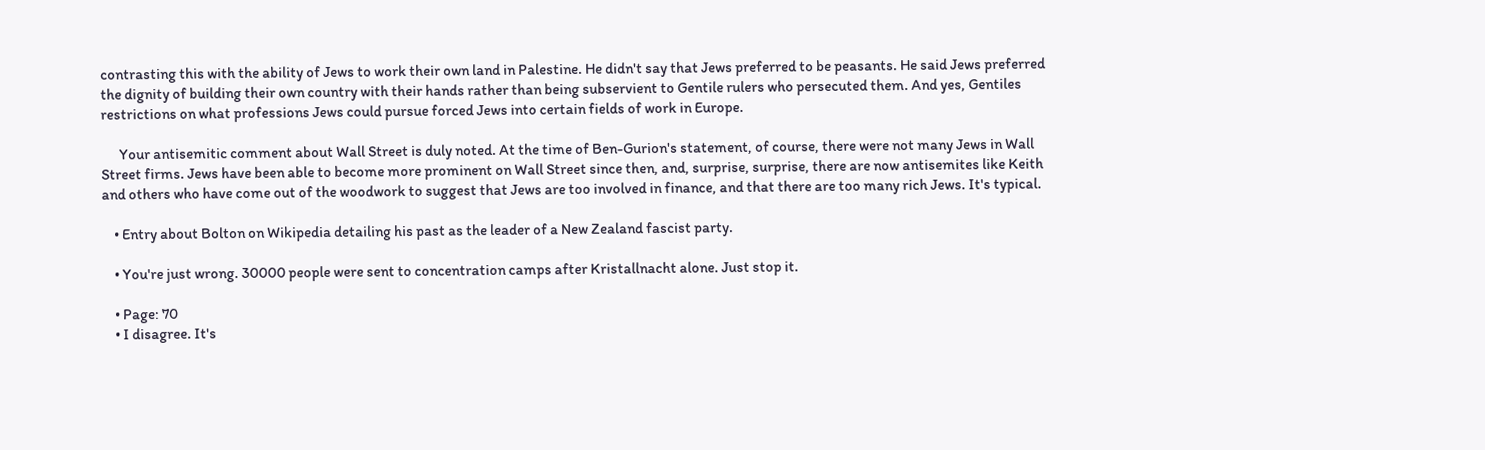contrasting this with the ability of Jews to work their own land in Palestine. He didn't say that Jews preferred to be peasants. He said Jews preferred the dignity of building their own country with their hands rather than being subservient to Gentile rulers who persecuted them. And yes, Gentiles restrictions on what professions Jews could pursue forced Jews into certain fields of work in Europe.

      Your antisemitic comment about Wall Street is duly noted. At the time of Ben-Gurion's statement, of course, there were not many Jews in Wall Street firms. Jews have been able to become more prominent on Wall Street since then, and, surprise, surprise, there are now antisemites like Keith and others who have come out of the woodwork to suggest that Jews are too involved in finance, and that there are too many rich Jews. It's typical.

    • Entry about Bolton on Wikipedia detailing his past as the leader of a New Zealand fascist party.

    • You're just wrong. 30000 people were sent to concentration camps after Kristallnacht alone. Just stop it.

    • Page: 70
    • I disagree. It's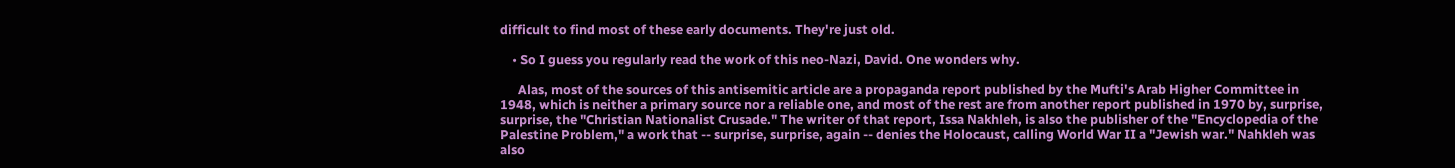difficult to find most of these early documents. They're just old.

    • So I guess you regularly read the work of this neo-Nazi, David. One wonders why.

      Alas, most of the sources of this antisemitic article are a propaganda report published by the Mufti's Arab Higher Committee in 1948, which is neither a primary source nor a reliable one, and most of the rest are from another report published in 1970 by, surprise, surprise, the "Christian Nationalist Crusade." The writer of that report, Issa Nakhleh, is also the publisher of the "Encyclopedia of the Palestine Problem," a work that -- surprise, surprise, again -- denies the Holocaust, calling World War II a "Jewish war." Nahkleh was also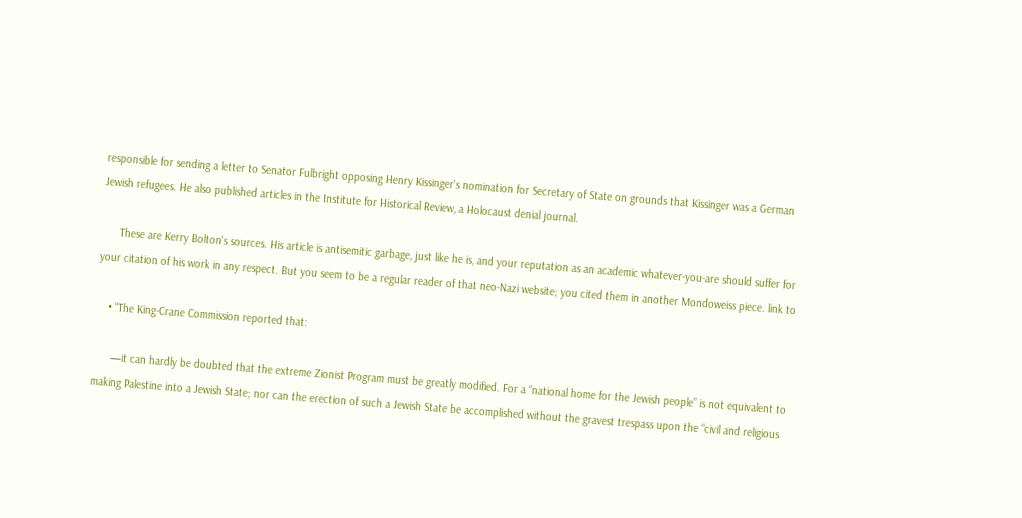responsible for sending a letter to Senator Fulbright opposing Henry Kissinger's nomination for Secretary of State on grounds that Kissinger was a German Jewish refugees. He also published articles in the Institute for Historical Review, a Holocaust denial journal.

      These are Kerry Bolton's sources. His article is antisemitic garbage, just like he is, and your reputation as an academic whatever-you-are should suffer for your citation of his work in any respect. But you seem to be a regular reader of that neo-Nazi website; you cited them in another Mondoweiss piece. link to

    • "The King-Crane Commission reported that:

      —it can hardly be doubted that the extreme Zionist Program must be greatly modified. For a “national home for the Jewish people” is not equivalent to making Palestine into a Jewish State; nor can the erection of such a Jewish State be accomplished without the gravest trespass upon the “civil and religious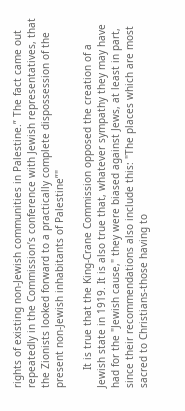rights of existing non-Jewish communities in Palestine.” The fact came out repeatedly in the Commission’s conference with Jewish representatives, that the Zionists looked forward to a practically complete dispossession of the present non-Jewish inhabitants of Palestine”"

      It is true that the King-Crane Commission opposed the creation of a Jewish state in 1919. It is also true that, whatever sympathy they may have had for the "Jewish cause," they were biased against Jews, at least in part, since their recommendations also include this: "The places which are most sacred to Christians-those having to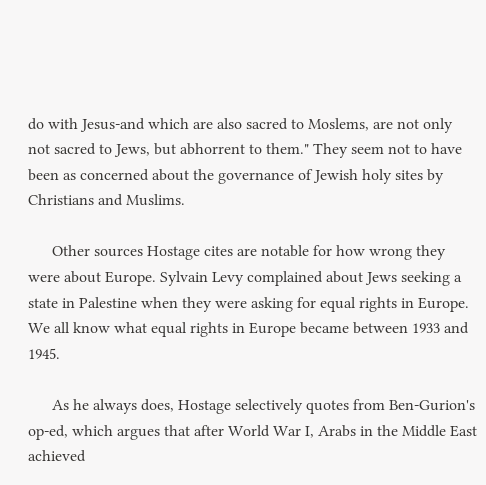do with Jesus-and which are also sacred to Moslems, are not only not sacred to Jews, but abhorrent to them." They seem not to have been as concerned about the governance of Jewish holy sites by Christians and Muslims.

      Other sources Hostage cites are notable for how wrong they were about Europe. Sylvain Levy complained about Jews seeking a state in Palestine when they were asking for equal rights in Europe. We all know what equal rights in Europe became between 1933 and 1945.

      As he always does, Hostage selectively quotes from Ben-Gurion's op-ed, which argues that after World War I, Arabs in the Middle East achieved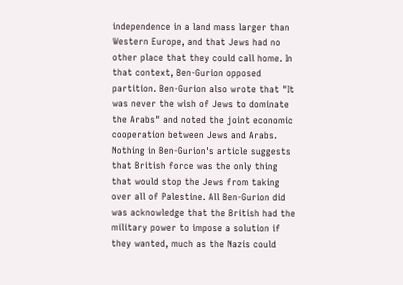independence in a land mass larger than Western Europe, and that Jews had no other place that they could call home. In that context, Ben-Gurion opposed partition. Ben-Gurion also wrote that "It was never the wish of Jews to dominate the Arabs" and noted the joint economic cooperation between Jews and Arabs. Nothing in Ben-Gurion's article suggests that British force was the only thing that would stop the Jews from taking over all of Palestine. All Ben-Gurion did was acknowledge that the British had the military power to impose a solution if they wanted, much as the Nazis could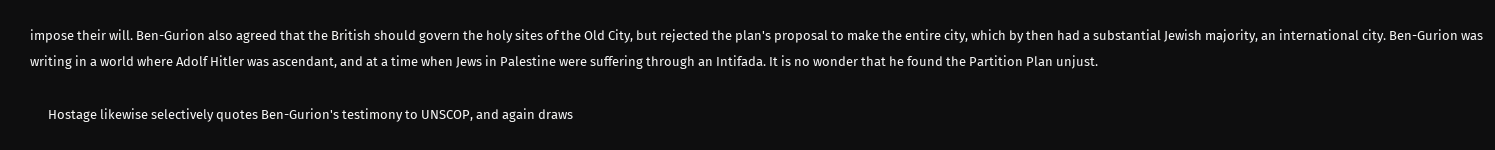impose their will. Ben-Gurion also agreed that the British should govern the holy sites of the Old City, but rejected the plan's proposal to make the entire city, which by then had a substantial Jewish majority, an international city. Ben-Gurion was writing in a world where Adolf Hitler was ascendant, and at a time when Jews in Palestine were suffering through an Intifada. It is no wonder that he found the Partition Plan unjust.

      Hostage likewise selectively quotes Ben-Gurion's testimony to UNSCOP, and again draws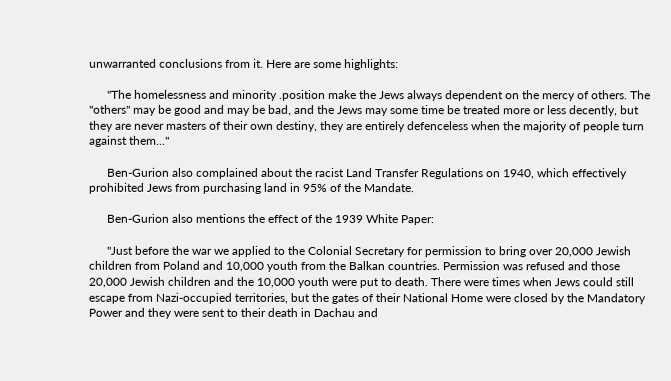unwarranted conclusions from it. Here are some highlights:

      "The homelessness and minority .position make the Jews always dependent on the mercy of others. The "others" may be good and may be bad, and the Jews may some time be treated more or less decently, but they are never masters of their own destiny, they are entirely defenceless when the majority of people turn against them..."

      Ben-Gurion also complained about the racist Land Transfer Regulations on 1940, which effectively prohibited Jews from purchasing land in 95% of the Mandate.

      Ben-Gurion also mentions the effect of the 1939 White Paper:

      "Just before the war we applied to the Colonial Secretary for permission to bring over 20,000 Jewish children from Poland and 10,000 youth from the Balkan countries. Permission was refused and those 20,000 Jewish children and the 10,000 youth were put to death. There were times when Jews could still escape from Nazi-occupied territories, but the gates of their National Home were closed by the Mandatory Power and they were sent to their death in Dachau and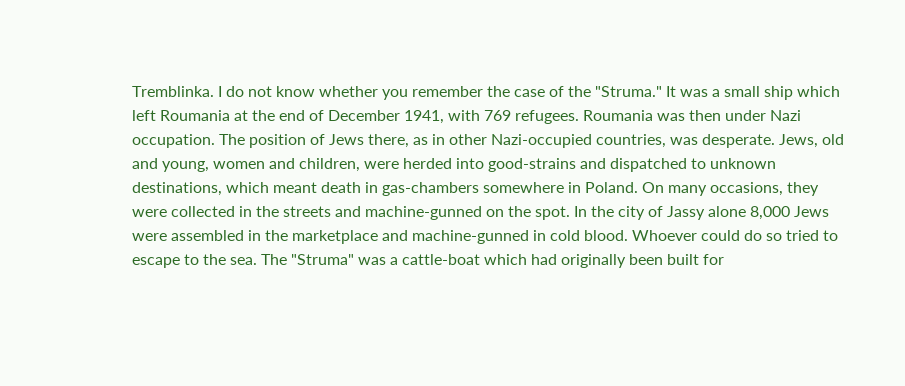Tremblinka. I do not know whether you remember the case of the "Struma." It was a small ship which left Roumania at the end of December 1941, with 769 refugees. Roumania was then under Nazi occupation. The position of Jews there, as in other Nazi-occupied countries, was desperate. Jews, old and young, women and children, were herded into good-strains and dispatched to unknown destinations, which meant death in gas-chambers somewhere in Poland. On many occasions, they were collected in the streets and machine-gunned on the spot. In the city of Jassy alone 8,000 Jews were assembled in the marketplace and machine-gunned in cold blood. Whoever could do so tried to escape to the sea. The "Struma" was a cattle-boat which had originally been built for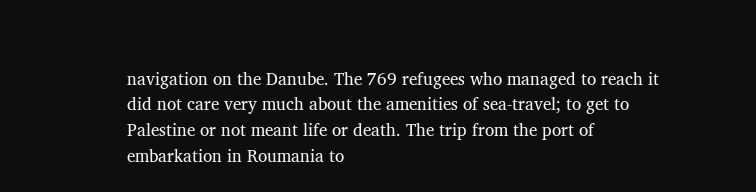navigation on the Danube. The 769 refugees who managed to reach it did not care very much about the amenities of sea-travel; to get to Palestine or not meant life or death. The trip from the port of embarkation in Roumania to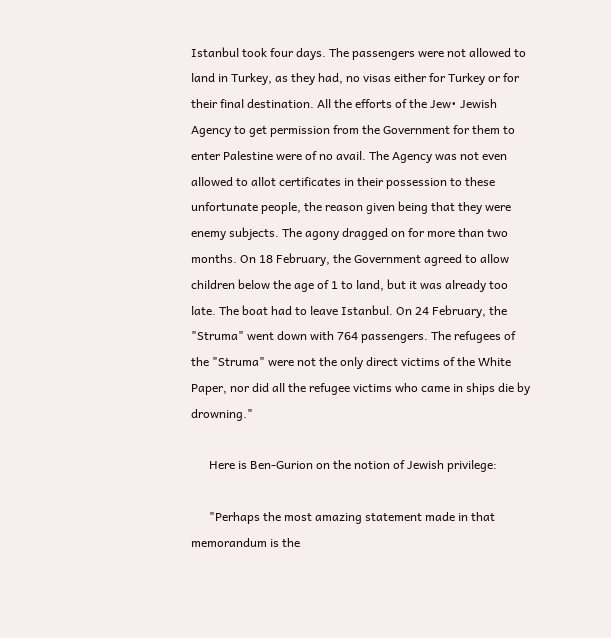Istanbul took four days. The passengers were not allowed to land in Turkey, as they had, no visas either for Turkey or for their final destination. All the efforts of the Jew• Jewish Agency to get permission from the Government for them to enter Palestine were of no avail. The Agency was not even allowed to allot certificates in their possession to these unfortunate people, the reason given being that they were enemy subjects. The agony dragged on for more than two months. On 18 February, the Government agreed to allow children below the age of 1 to land, but it was already too late. The boat had to leave Istanbul. On 24 February, the "Struma" went down with 764 passengers. The refugees of the "Struma" were not the only direct victims of the White Paper, nor did all the refugee victims who came in ships die by drowning."

      Here is Ben-Gurion on the notion of Jewish privilege:

      "Perhaps the most amazing statement made in that memorandum is the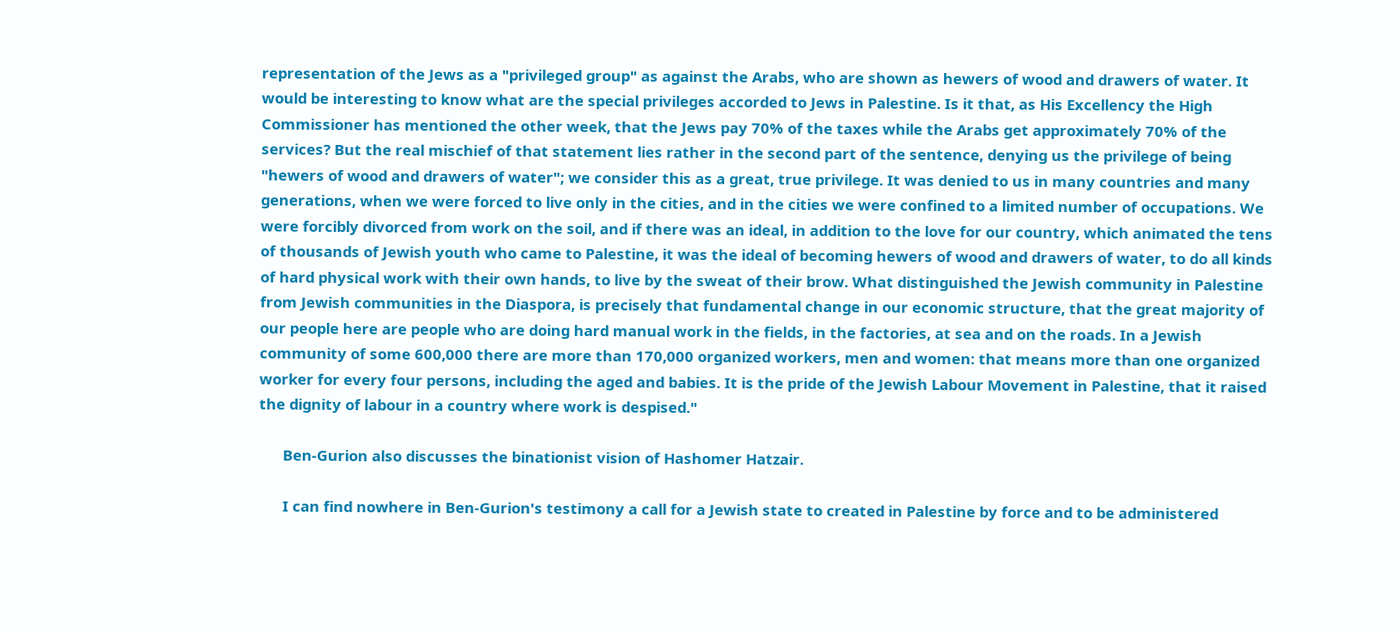representation of the Jews as a "privileged group" as against the Arabs, who are shown as hewers of wood and drawers of water. It would be interesting to know what are the special privileges accorded to Jews in Palestine. Is it that, as His Excellency the High Commissioner has mentioned the other week, that the Jews pay 70% of the taxes while the Arabs get approximately 70% of the services? But the real mischief of that statement lies rather in the second part of the sentence, denying us the privilege of being "hewers of wood and drawers of water"; we consider this as a great, true privilege. It was denied to us in many countries and many generations, when we were forced to live only in the cities, and in the cities we were confined to a limited number of occupations. We were forcibly divorced from work on the soil, and if there was an ideal, in addition to the love for our country, which animated the tens of thousands of Jewish youth who came to Palestine, it was the ideal of becoming hewers of wood and drawers of water, to do all kinds of hard physical work with their own hands, to live by the sweat of their brow. What distinguished the Jewish community in Palestine from Jewish communities in the Diaspora, is precisely that fundamental change in our economic structure, that the great majority of our people here are people who are doing hard manual work in the fields, in the factories, at sea and on the roads. In a Jewish community of some 600,000 there are more than 170,000 organized workers, men and women: that means more than one organized worker for every four persons, including the aged and babies. It is the pride of the Jewish Labour Movement in Palestine, that it raised the dignity of labour in a country where work is despised."

      Ben-Gurion also discusses the binationist vision of Hashomer Hatzair.

      I can find nowhere in Ben-Gurion's testimony a call for a Jewish state to created in Palestine by force and to be administered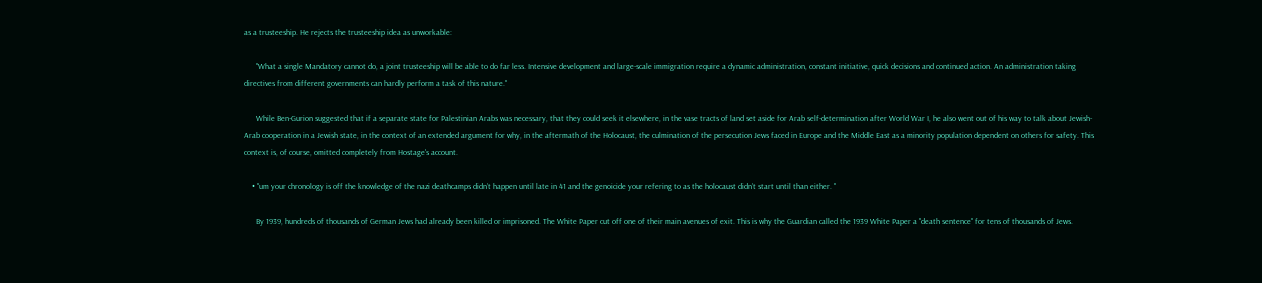as a trusteeship. He rejects the trusteeship idea as unworkable:

      "What a single Mandatory cannot do, a joint trusteeship will be able to do far less. Intensive development and large-scale immigration require a dynamic administration, constant initiative, quick decisions and continued action. An administration taking directives from different governments can hardly perform a task of this nature."

      While Ben-Gurion suggested that if a separate state for Palestinian Arabs was necessary, that they could seek it elsewhere, in the vase tracts of land set aside for Arab self-determination after World War I, he also went out of his way to talk about Jewish-Arab cooperation in a Jewish state, in the context of an extended argument for why, in the aftermath of the Holocaust, the culmination of the persecution Jews faced in Europe and the Middle East as a minority population dependent on others for safety. This context is, of course, omitted completely from Hostage's account.

    • "um your chronology is off the knowledge of the nazi deathcamps didn’t happen until late in 41 and the genoicide your refering to as the holocaust didn’t start until than either. "

      By 1939, hundreds of thousands of German Jews had already been killed or imprisoned. The White Paper cut off one of their main avenues of exit. This is why the Guardian called the 1939 White Paper a "death sentence" for tens of thousands of Jews.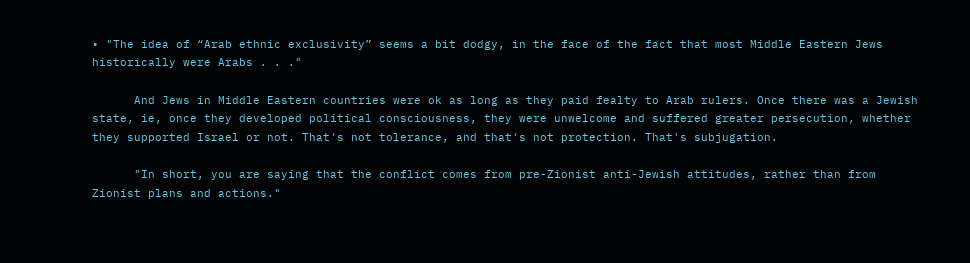• "The idea of “Arab ethnic exclusivity” seems a bit dodgy, in the face of the fact that most Middle Eastern Jews historically were Arabs . . ."

      And Jews in Middle Eastern countries were ok as long as they paid fealty to Arab rulers. Once there was a Jewish state, ie, once they developed political consciousness, they were unwelcome and suffered greater persecution, whether they supported Israel or not. That's not tolerance, and that's not protection. That's subjugation.

      "In short, you are saying that the conflict comes from pre-Zionist anti-Jewish attitudes, rather than from Zionist plans and actions."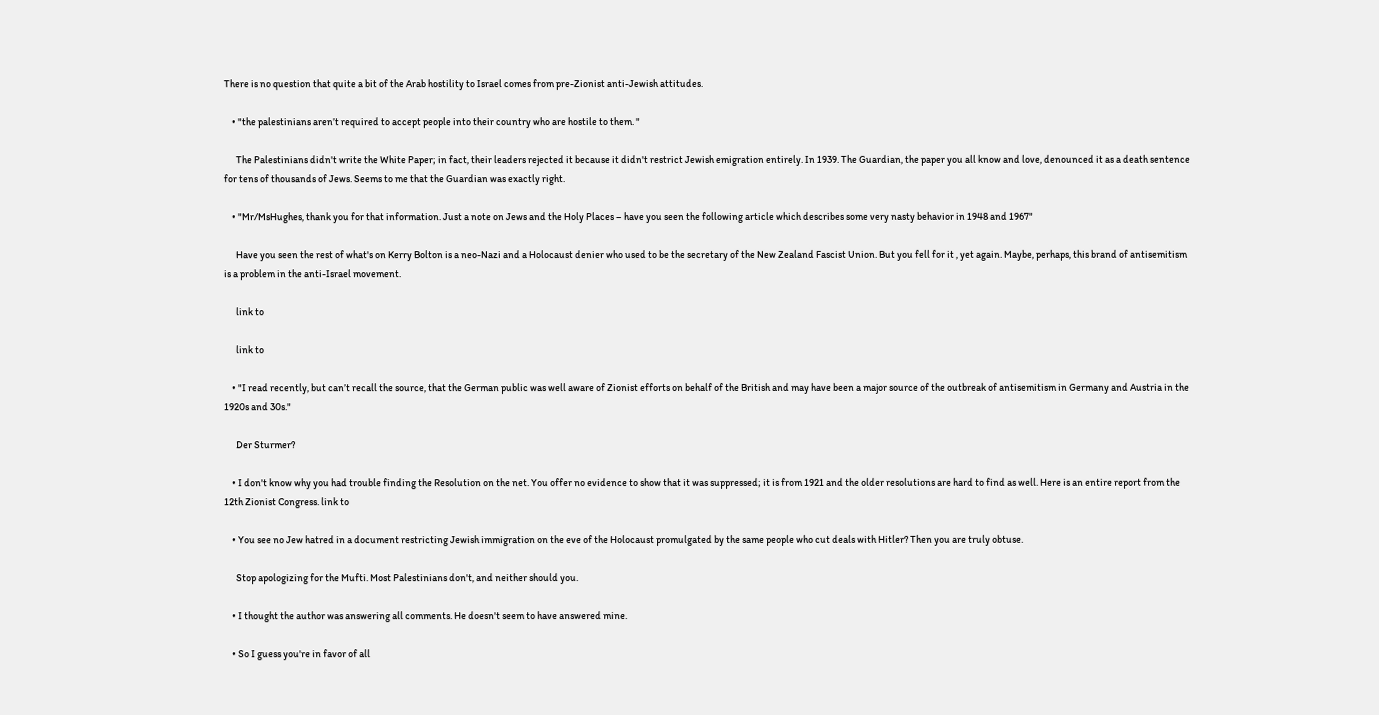There is no question that quite a bit of the Arab hostility to Israel comes from pre-Zionist anti-Jewish attitudes.

    • "the palestinians aren’t required to accept people into their country who are hostile to them. "

      The Palestinians didn't write the White Paper; in fact, their leaders rejected it because it didn't restrict Jewish emigration entirely. In 1939. The Guardian, the paper you all know and love, denounced it as a death sentence for tens of thousands of Jews. Seems to me that the Guardian was exactly right.

    • "Mr/MsHughes, thank you for that information. Just a note on Jews and the Holy Places – have you seen the following article which describes some very nasty behavior in 1948 and 1967"

      Have you seen the rest of what's on Kerry Bolton is a neo-Nazi and a Holocaust denier who used to be the secretary of the New Zealand Fascist Union. But you fell for it , yet again. Maybe, perhaps, this brand of antisemitism is a problem in the anti-Israel movement.

      link to

      link to

    • "I read recently, but can’t recall the source, that the German public was well aware of Zionist efforts on behalf of the British and may have been a major source of the outbreak of antisemitism in Germany and Austria in the 1920s and 30s."

      Der Sturmer?

    • I don't know why you had trouble finding the Resolution on the net. You offer no evidence to show that it was suppressed; it is from 1921 and the older resolutions are hard to find as well. Here is an entire report from the 12th Zionist Congress. link to

    • You see no Jew hatred in a document restricting Jewish immigration on the eve of the Holocaust promulgated by the same people who cut deals with Hitler? Then you are truly obtuse.

      Stop apologizing for the Mufti. Most Palestinians don't, and neither should you.

    • I thought the author was answering all comments. He doesn't seem to have answered mine.

    • So I guess you're in favor of all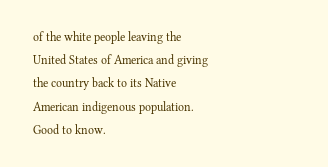of the white people leaving the United States of America and giving the country back to its Native American indigenous population. Good to know.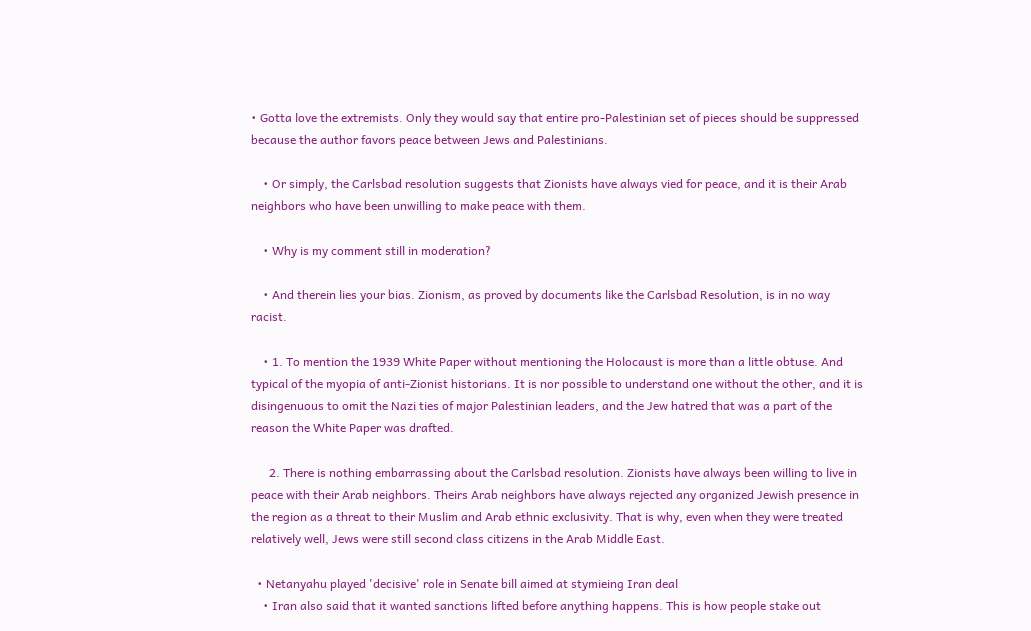• Gotta love the extremists. Only they would say that entire pro-Palestinian set of pieces should be suppressed because the author favors peace between Jews and Palestinians.

    • Or simply, the Carlsbad resolution suggests that Zionists have always vied for peace, and it is their Arab neighbors who have been unwilling to make peace with them.

    • Why is my comment still in moderation?

    • And therein lies your bias. Zionism, as proved by documents like the Carlsbad Resolution, is in no way racist.

    • 1. To mention the 1939 White Paper without mentioning the Holocaust is more than a little obtuse. And typical of the myopia of anti-Zionist historians. It is nor possible to understand one without the other, and it is disingenuous to omit the Nazi ties of major Palestinian leaders, and the Jew hatred that was a part of the reason the White Paper was drafted.

      2. There is nothing embarrassing about the Carlsbad resolution. Zionists have always been willing to live in peace with their Arab neighbors. Theirs Arab neighbors have always rejected any organized Jewish presence in the region as a threat to their Muslim and Arab ethnic exclusivity. That is why, even when they were treated relatively well, Jews were still second class citizens in the Arab Middle East.

  • Netanyahu played 'decisive' role in Senate bill aimed at stymieing Iran deal
    • Iran also said that it wanted sanctions lifted before anything happens. This is how people stake out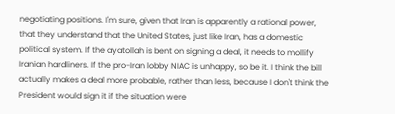negotiating positions. I'm sure, given that Iran is apparently a rational power, that they understand that the United States, just like Iran, has a domestic political system. If the ayatollah is bent on signing a deal, it needs to mollify Iranian hardliners. If the pro-Iran lobby NIAC is unhappy, so be it. I think the bill actually makes a deal more probable, rather than less, because I don't think the President would sign it if the situation were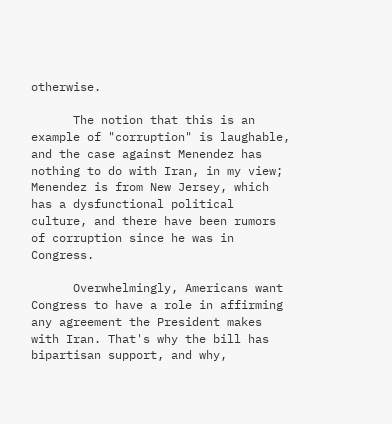otherwise.

      The notion that this is an example of "corruption" is laughable, and the case against Menendez has nothing to do with Iran, in my view; Menendez is from New Jersey, which has a dysfunctional political culture, and there have been rumors of corruption since he was in Congress.

      Overwhelmingly, Americans want Congress to have a role in affirming any agreement the President makes with Iran. That's why the bill has bipartisan support, and why,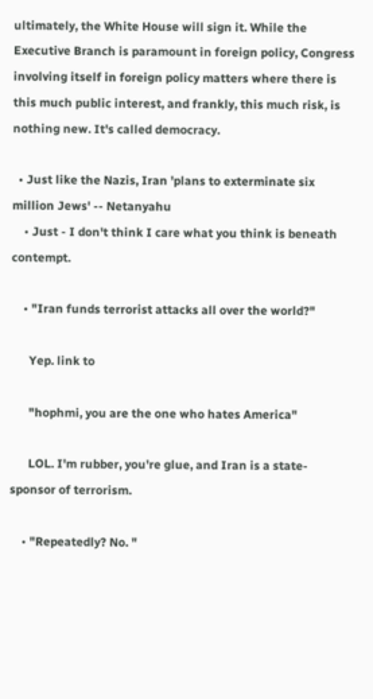ultimately, the White House will sign it. While the Executive Branch is paramount in foreign policy, Congress involving itself in foreign policy matters where there is this much public interest, and frankly, this much risk, is nothing new. It's called democracy.

  • Just like the Nazis, Iran 'plans to exterminate six million Jews' -- Netanyahu
    • Just - I don't think I care what you think is beneath contempt.

    • "Iran funds terrorist attacks all over the world?"

      Yep. link to

      "hophmi, you are the one who hates America"

      LOL. I'm rubber, you're glue, and Iran is a state-sponsor of terrorism.

    • "Repeatedly? No. "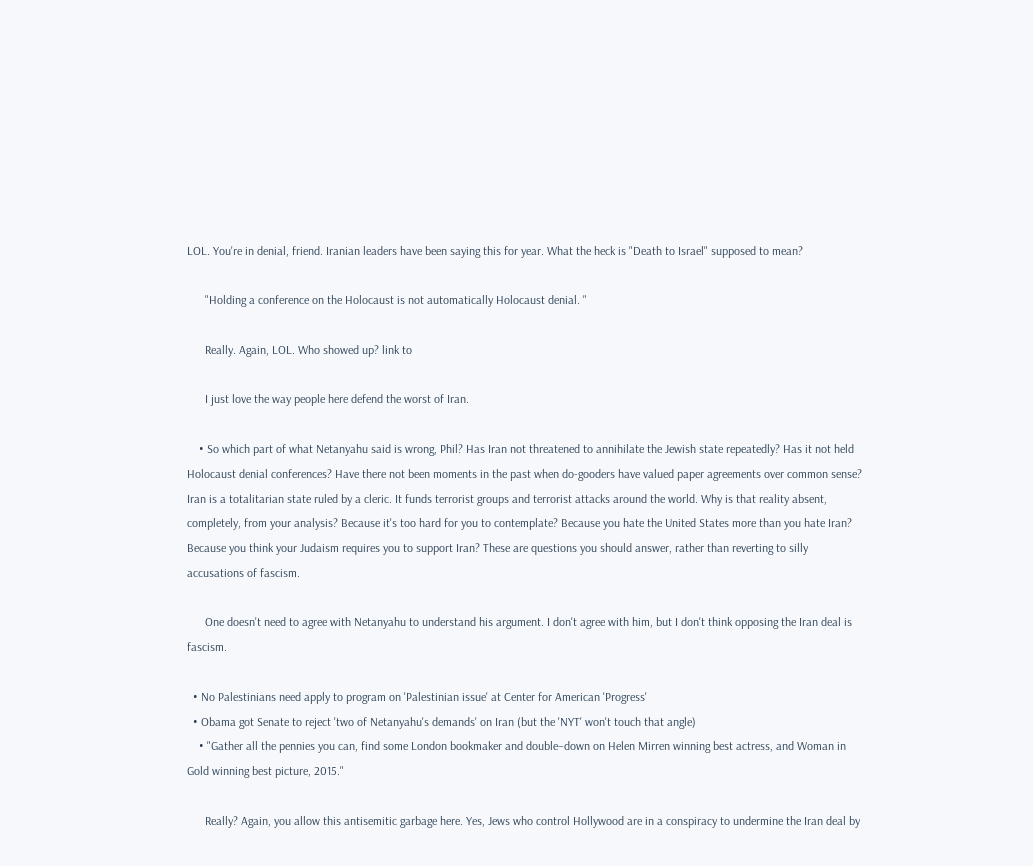LOL. You're in denial, friend. Iranian leaders have been saying this for year. What the heck is "Death to Israel" supposed to mean?

      "Holding a conference on the Holocaust is not automatically Holocaust denial. "

      Really. Again, LOL. Who showed up? link to

      I just love the way people here defend the worst of Iran.

    • So which part of what Netanyahu said is wrong, Phil? Has Iran not threatened to annihilate the Jewish state repeatedly? Has it not held Holocaust denial conferences? Have there not been moments in the past when do-gooders have valued paper agreements over common sense? Iran is a totalitarian state ruled by a cleric. It funds terrorist groups and terrorist attacks around the world. Why is that reality absent, completely, from your analysis? Because it's too hard for you to contemplate? Because you hate the United States more than you hate Iran? Because you think your Judaism requires you to support Iran? These are questions you should answer, rather than reverting to silly accusations of fascism.

      One doesn't need to agree with Netanyahu to understand his argument. I don't agree with him, but I don't think opposing the Iran deal is fascism.

  • No Palestinians need apply to program on 'Palestinian issue' at Center for American 'Progress'
  • Obama got Senate to reject 'two of Netanyahu's demands' on Iran (but the 'NYT' won't touch that angle)
    • "Gather all the pennies you can, find some London bookmaker and double–down on Helen Mirren winning best actress, and Woman in Gold winning best picture, 2015."

      Really? Again, you allow this antisemitic garbage here. Yes, Jews who control Hollywood are in a conspiracy to undermine the Iran deal by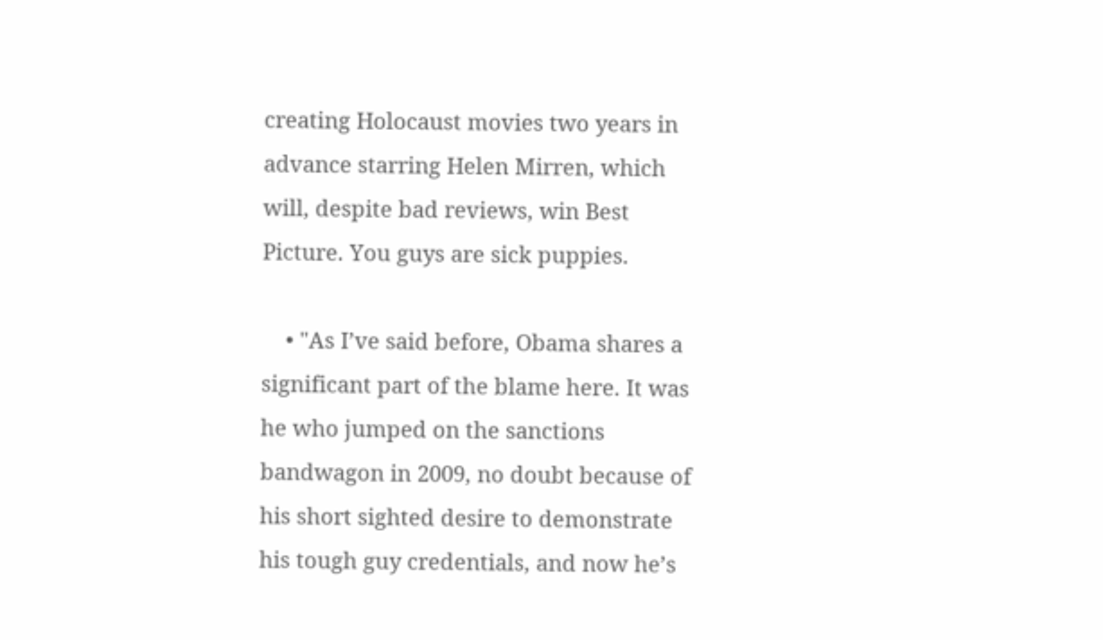creating Holocaust movies two years in advance starring Helen Mirren, which will, despite bad reviews, win Best Picture. You guys are sick puppies.

    • "As I’ve said before, Obama shares a significant part of the blame here. It was he who jumped on the sanctions bandwagon in 2009, no doubt because of his short sighted desire to demonstrate his tough guy credentials, and now he’s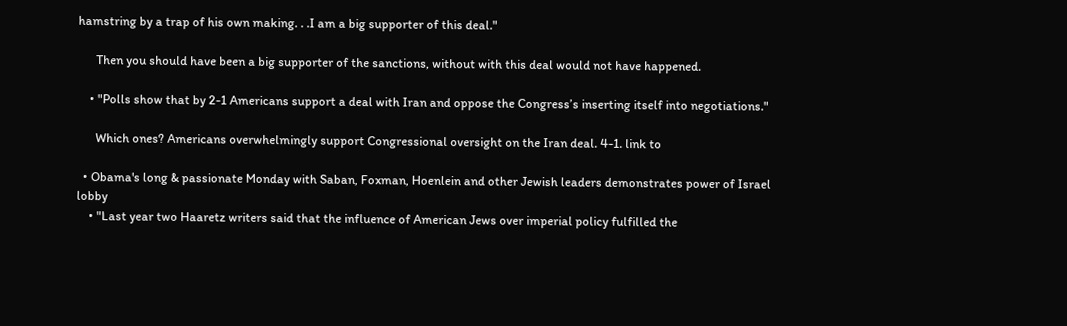hamstring by a trap of his own making. . .I am a big supporter of this deal."

      Then you should have been a big supporter of the sanctions, without with this deal would not have happened.

    • "Polls show that by 2-1 Americans support a deal with Iran and oppose the Congress’s inserting itself into negotiations."

      Which ones? Americans overwhelmingly support Congressional oversight on the Iran deal. 4-1. link to

  • Obama's long & passionate Monday with Saban, Foxman, Hoenlein and other Jewish leaders demonstrates power of Israel lobby
    • "Last year two Haaretz writers said that the influence of American Jews over imperial policy fulfilled the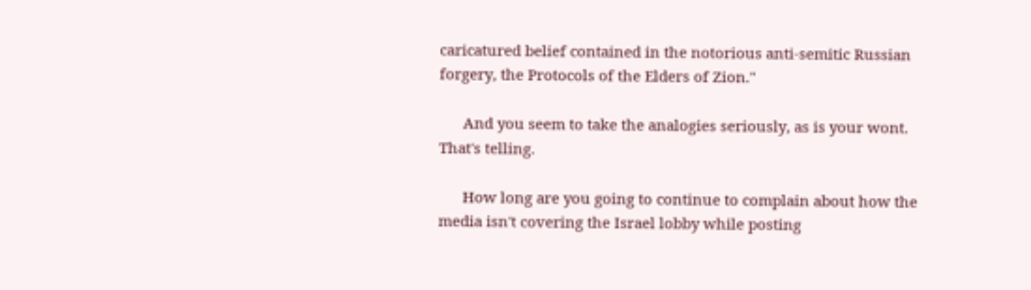caricatured belief contained in the notorious anti-semitic Russian forgery, the Protocols of the Elders of Zion."

      And you seem to take the analogies seriously, as is your wont. That's telling.

      How long are you going to continue to complain about how the media isn't covering the Israel lobby while posting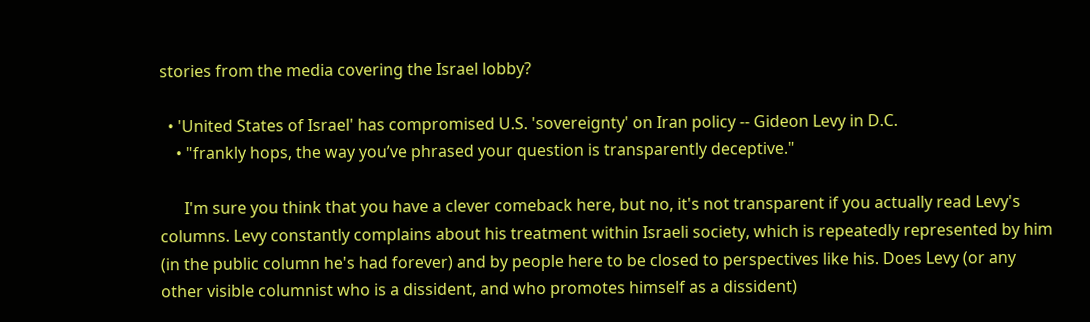stories from the media covering the Israel lobby?

  • 'United States of Israel' has compromised U.S. 'sovereignty' on Iran policy -- Gideon Levy in D.C.
    • "frankly hops, the way you’ve phrased your question is transparently deceptive."

      I'm sure you think that you have a clever comeback here, but no, it's not transparent if you actually read Levy's columns. Levy constantly complains about his treatment within Israeli society, which is repeatedly represented by him (in the public column he's had forever) and by people here to be closed to perspectives like his. Does Levy (or any other visible columnist who is a dissident, and who promotes himself as a dissident)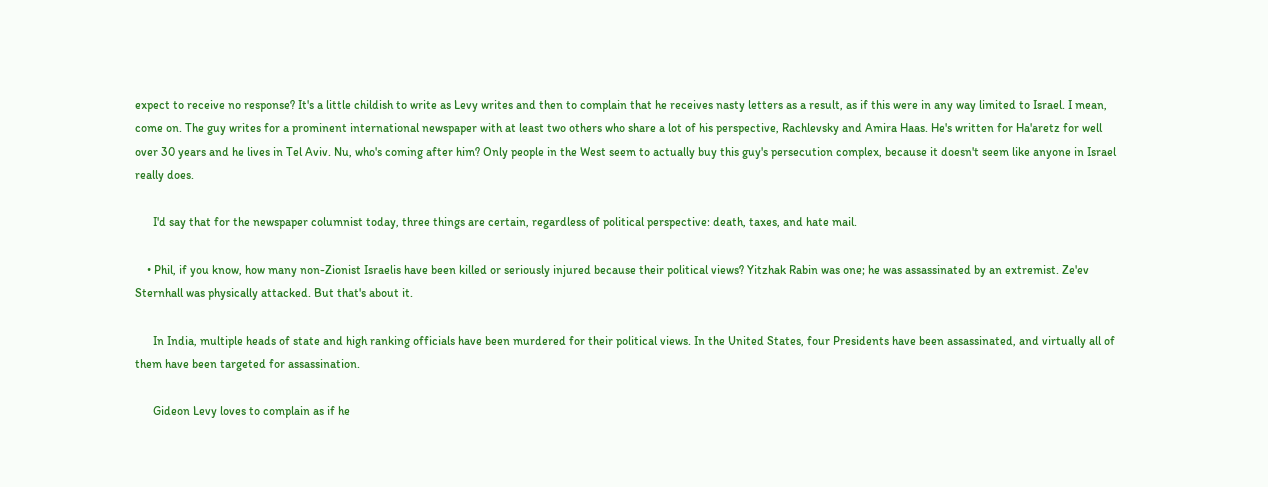expect to receive no response? It's a little childish to write as Levy writes and then to complain that he receives nasty letters as a result, as if this were in any way limited to Israel. I mean, come on. The guy writes for a prominent international newspaper with at least two others who share a lot of his perspective, Rachlevsky and Amira Haas. He's written for Ha'aretz for well over 30 years and he lives in Tel Aviv. Nu, who's coming after him? Only people in the West seem to actually buy this guy's persecution complex, because it doesn't seem like anyone in Israel really does.

      I'd say that for the newspaper columnist today, three things are certain, regardless of political perspective: death, taxes, and hate mail.

    • Phil, if you know, how many non-Zionist Israelis have been killed or seriously injured because their political views? Yitzhak Rabin was one; he was assassinated by an extremist. Ze'ev Sternhall was physically attacked. But that's about it.

      In India, multiple heads of state and high ranking officials have been murdered for their political views. In the United States, four Presidents have been assassinated, and virtually all of them have been targeted for assassination.

      Gideon Levy loves to complain as if he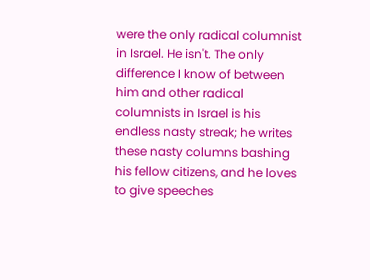were the only radical columnist in Israel. He isn't. The only difference I know of between him and other radical columnists in Israel is his endless nasty streak; he writes these nasty columns bashing his fellow citizens, and he loves to give speeches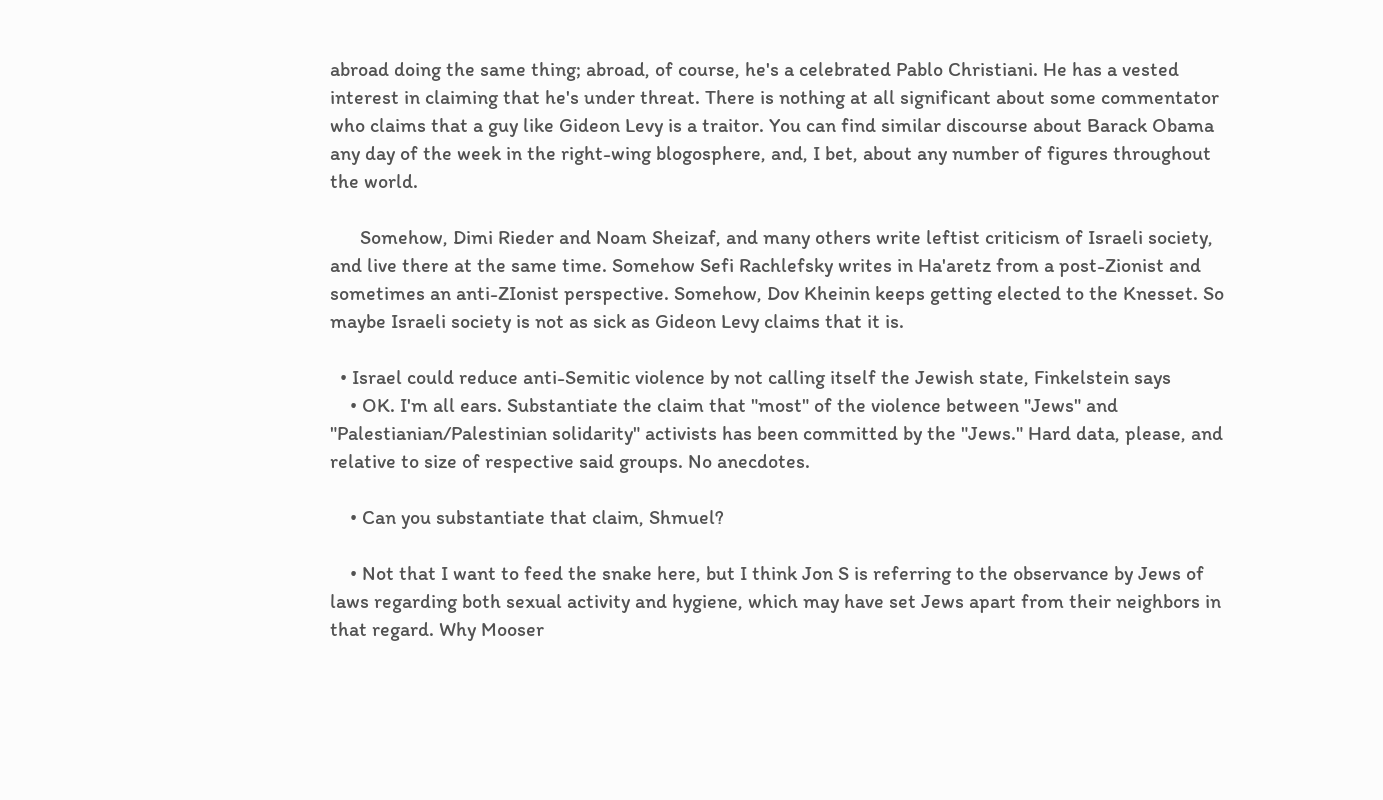abroad doing the same thing; abroad, of course, he's a celebrated Pablo Christiani. He has a vested interest in claiming that he's under threat. There is nothing at all significant about some commentator who claims that a guy like Gideon Levy is a traitor. You can find similar discourse about Barack Obama any day of the week in the right-wing blogosphere, and, I bet, about any number of figures throughout the world.

      Somehow, Dimi Rieder and Noam Sheizaf, and many others write leftist criticism of Israeli society, and live there at the same time. Somehow Sefi Rachlefsky writes in Ha'aretz from a post-Zionist and sometimes an anti-ZIonist perspective. Somehow, Dov Kheinin keeps getting elected to the Knesset. So maybe Israeli society is not as sick as Gideon Levy claims that it is.

  • Israel could reduce anti-Semitic violence by not calling itself the Jewish state, Finkelstein says
    • OK. I'm all ears. Substantiate the claim that "most" of the violence between "Jews" and "Palestianian/Palestinian solidarity" activists has been committed by the "Jews." Hard data, please, and relative to size of respective said groups. No anecdotes.

    • Can you substantiate that claim, Shmuel?

    • Not that I want to feed the snake here, but I think Jon S is referring to the observance by Jews of laws regarding both sexual activity and hygiene, which may have set Jews apart from their neighbors in that regard. Why Mooser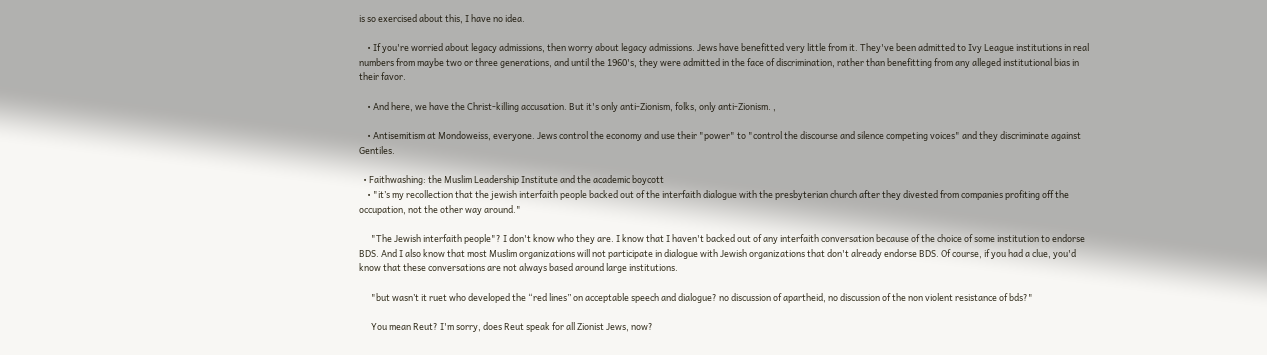is so exercised about this, I have no idea.

    • If you're worried about legacy admissions, then worry about legacy admissions. Jews have benefitted very little from it. They've been admitted to Ivy League institutions in real numbers from maybe two or three generations, and until the 1960's, they were admitted in the face of discrimination, rather than benefitting from any alleged institutional bias in their favor.

    • And here, we have the Christ-killing accusation. But it's only anti-Zionism, folks, only anti-Zionism. ,

    • Antisemitism at Mondoweiss, everyone. Jews control the economy and use their "power" to "control the discourse and silence competing voices" and they discriminate against Gentiles.

  • Faithwashing: the Muslim Leadership Institute and the academic boycott
    • "it’s my recollection that the jewish interfaith people backed out of the interfaith dialogue with the presbyterian church after they divested from companies profiting off the occupation, not the other way around."

      "The Jewish interfaith people"? I don't know who they are. I know that I haven't backed out of any interfaith conversation because of the choice of some institution to endorse BDS. And I also know that most Muslim organizations will not participate in dialogue with Jewish organizations that don't already endorse BDS. Of course, if you had a clue, you'd know that these conversations are not always based around large institutions.

      "but wasn’t it ruet who developed the “red lines” on acceptable speech and dialogue? no discussion of apartheid, no discussion of the non violent resistance of bds?"

      You mean Reut? I'm sorry, does Reut speak for all Zionist Jews, now?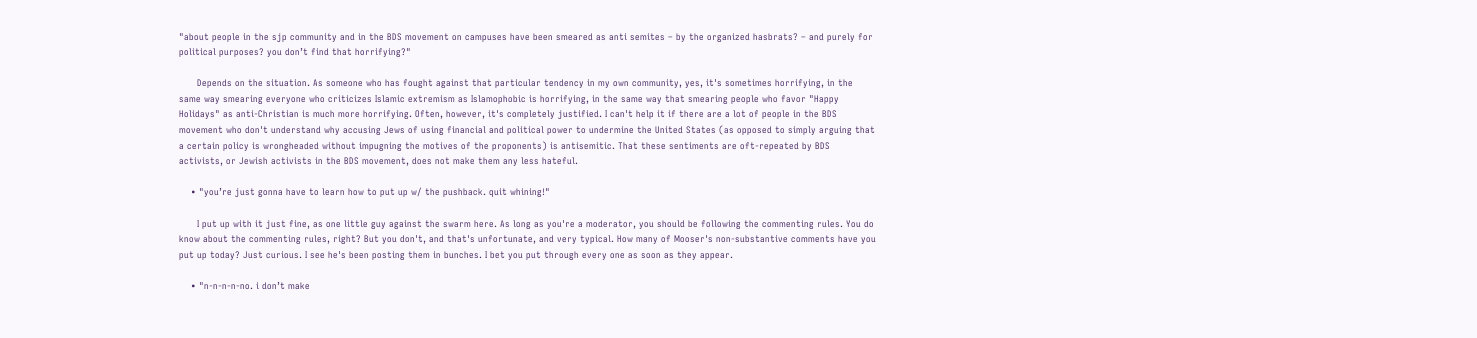"about people in the sjp community and in the BDS movement on campuses have been smeared as anti semites – by the organized hasbrats? – and purely for political purposes? you don’t find that horrifying?"

      Depends on the situation. As someone who has fought against that particular tendency in my own community, yes, it's sometimes horrifying, in the same way smearing everyone who criticizes Islamic extremism as Islamophobic is horrifying, in the same way that smearing people who favor "Happy Holidays" as anti-Christian is much more horrifying. Often, however, it's completely justified. I can't help it if there are a lot of people in the BDS movement who don't understand why accusing Jews of using financial and political power to undermine the United States (as opposed to simply arguing that a certain policy is wrongheaded without impugning the motives of the proponents) is antisemitic. That these sentiments are oft-repeated by BDS activists, or Jewish activists in the BDS movement, does not make them any less hateful.

    • "you’re just gonna have to learn how to put up w/ the pushback. quit whining!"

      I put up with it just fine, as one little guy against the swarm here. As long as you're a moderator, you should be following the commenting rules. You do know about the commenting rules, right? But you don't, and that's unfortunate, and very typical. How many of Mooser's non-substantive comments have you put up today? Just curious. I see he's been posting them in bunches. I bet you put through every one as soon as they appear.

    • "n-n-n-n-no. i don’t make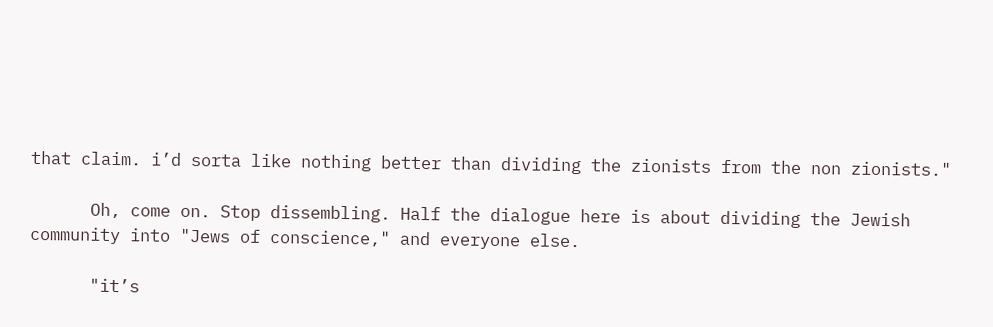that claim. i’d sorta like nothing better than dividing the zionists from the non zionists."

      Oh, come on. Stop dissembling. Half the dialogue here is about dividing the Jewish community into "Jews of conscience," and everyone else.

      "it’s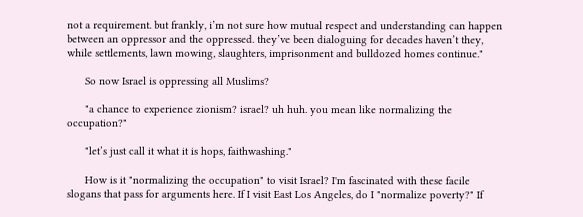not a requirement. but frankly, i’m not sure how mutual respect and understanding can happen between an oppressor and the oppressed. they’ve been dialoguing for decades haven’t they, while settlements, lawn mowing, slaughters, imprisonment and bulldozed homes continue."

      So now Israel is oppressing all Muslims?

      "a chance to experience zionism? israel? uh huh. you mean like normalizing the occupation?"

      "let’s just call it what it is hops, faithwashing."

      How is it "normalizing the occupation" to visit Israel? I'm fascinated with these facile slogans that pass for arguments here. If I visit East Los Angeles, do I "normalize poverty?" If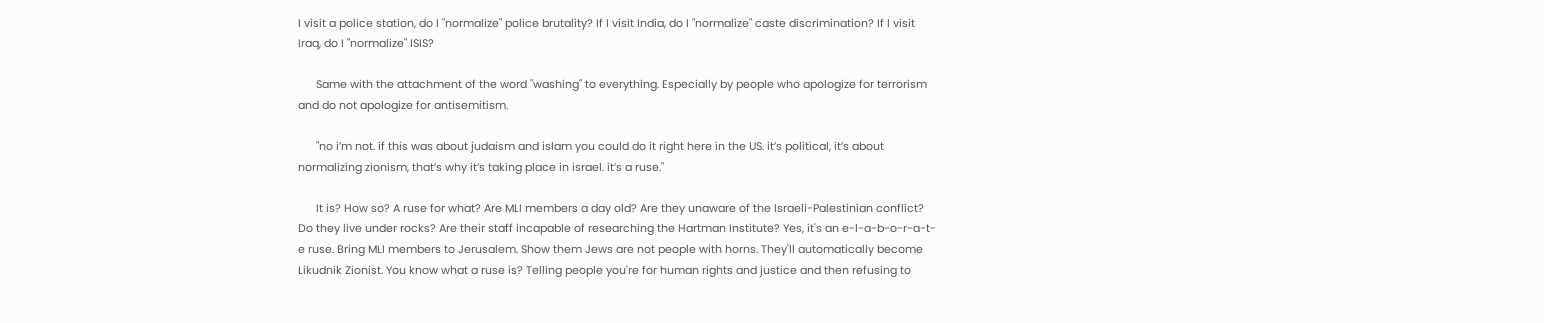I visit a police station, do I "normalize" police brutality? If I visit India, do I "normalize" caste discrimination? If I visit Iraq, do I "normalize" ISIS?

      Same with the attachment of the word "washing" to everything. Especially by people who apologize for terrorism and do not apologize for antisemitism.

      "no i’m not. if this was about judaism and islam you could do it right here in the US. it’s political, it’s about normalizing zionism, that’s why it’s taking place in israel. it’s a ruse."

      It is? How so? A ruse for what? Are MLI members a day old? Are they unaware of the Israeli-Palestinian conflict? Do they live under rocks? Are their staff incapable of researching the Hartman Institute? Yes, it's an e-l-a-b-o-r-a-t-e ruse. Bring MLI members to Jerusalem. Show them Jews are not people with horns. They'll automatically become Likudnik Zionist. You know what a ruse is? Telling people you're for human rights and justice and then refusing to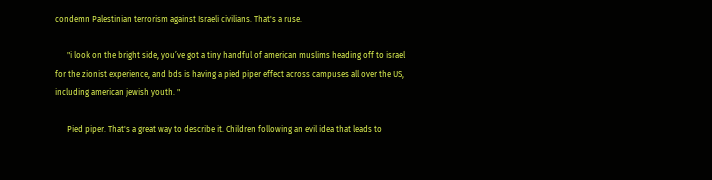condemn Palestinian terrorism against Israeli civilians. That's a ruse.

      "i look on the bright side, you’ve got a tiny handful of american muslims heading off to israel for the zionist experience, and bds is having a pied piper effect across campuses all over the US, including american jewish youth. "

      Pied piper. That's a great way to describe it. Children following an evil idea that leads to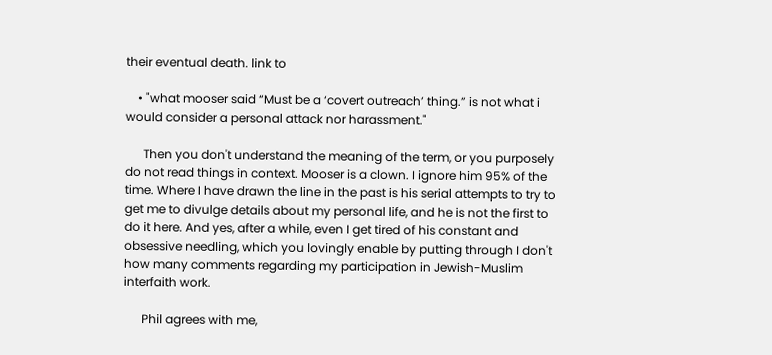their eventual death. link to

    • "what mooser said “Must be a ‘covert outreach’ thing.” is not what i would consider a personal attack nor harassment."

      Then you don't understand the meaning of the term, or you purposely do not read things in context. Mooser is a clown. I ignore him 95% of the time. Where I have drawn the line in the past is his serial attempts to try to get me to divulge details about my personal life, and he is not the first to do it here. And yes, after a while, even I get tired of his constant and obsessive needling, which you lovingly enable by putting through I don't how many comments regarding my participation in Jewish-Muslim interfaith work.

      Phil agrees with me,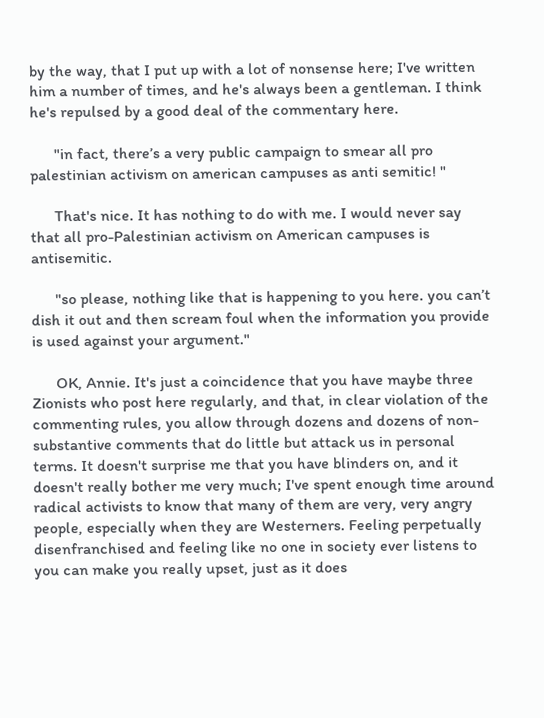by the way, that I put up with a lot of nonsense here; I've written him a number of times, and he's always been a gentleman. I think he's repulsed by a good deal of the commentary here.

      "in fact, there’s a very public campaign to smear all pro palestinian activism on american campuses as anti semitic! "

      That's nice. It has nothing to do with me. I would never say that all pro-Palestinian activism on American campuses is antisemitic.

      "so please, nothing like that is happening to you here. you can’t dish it out and then scream foul when the information you provide is used against your argument."

      OK, Annie. It's just a coincidence that you have maybe three Zionists who post here regularly, and that, in clear violation of the commenting rules, you allow through dozens and dozens of non-substantive comments that do little but attack us in personal terms. It doesn't surprise me that you have blinders on, and it doesn't really bother me very much; I've spent enough time around radical activists to know that many of them are very, very angry people, especially when they are Westerners. Feeling perpetually disenfranchised and feeling like no one in society ever listens to you can make you really upset, just as it does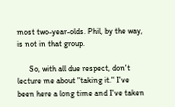most two-year-olds. Phil, by the way, is not in that group.

      So, with all due respect, don't lecture me about "taking it." I've been here a long time and I've taken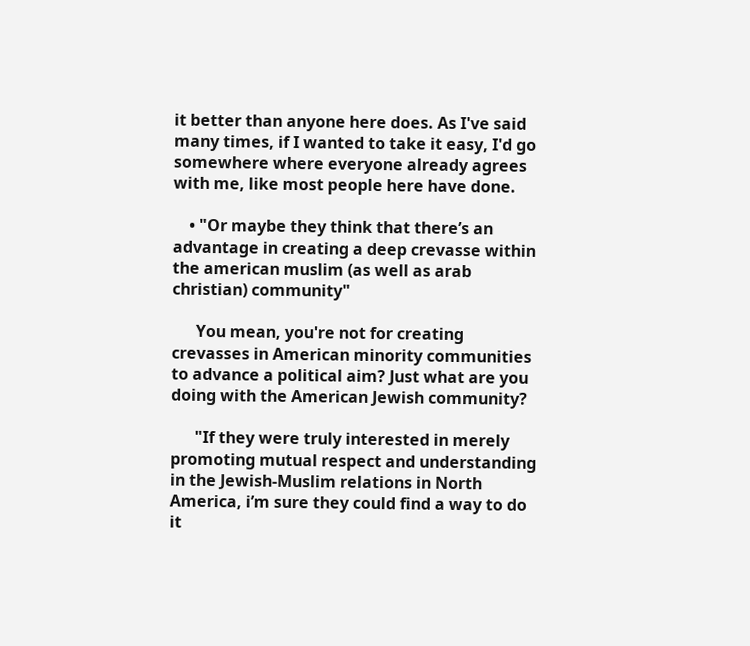it better than anyone here does. As I've said many times, if I wanted to take it easy, I'd go somewhere where everyone already agrees with me, like most people here have done.

    • "Or maybe they think that there’s an advantage in creating a deep crevasse within the american muslim (as well as arab christian) community"

      You mean, you're not for creating crevasses in American minority communities to advance a political aim? Just what are you doing with the American Jewish community?

      "If they were truly interested in merely promoting mutual respect and understanding in the Jewish-Muslim relations in North America, i’m sure they could find a way to do it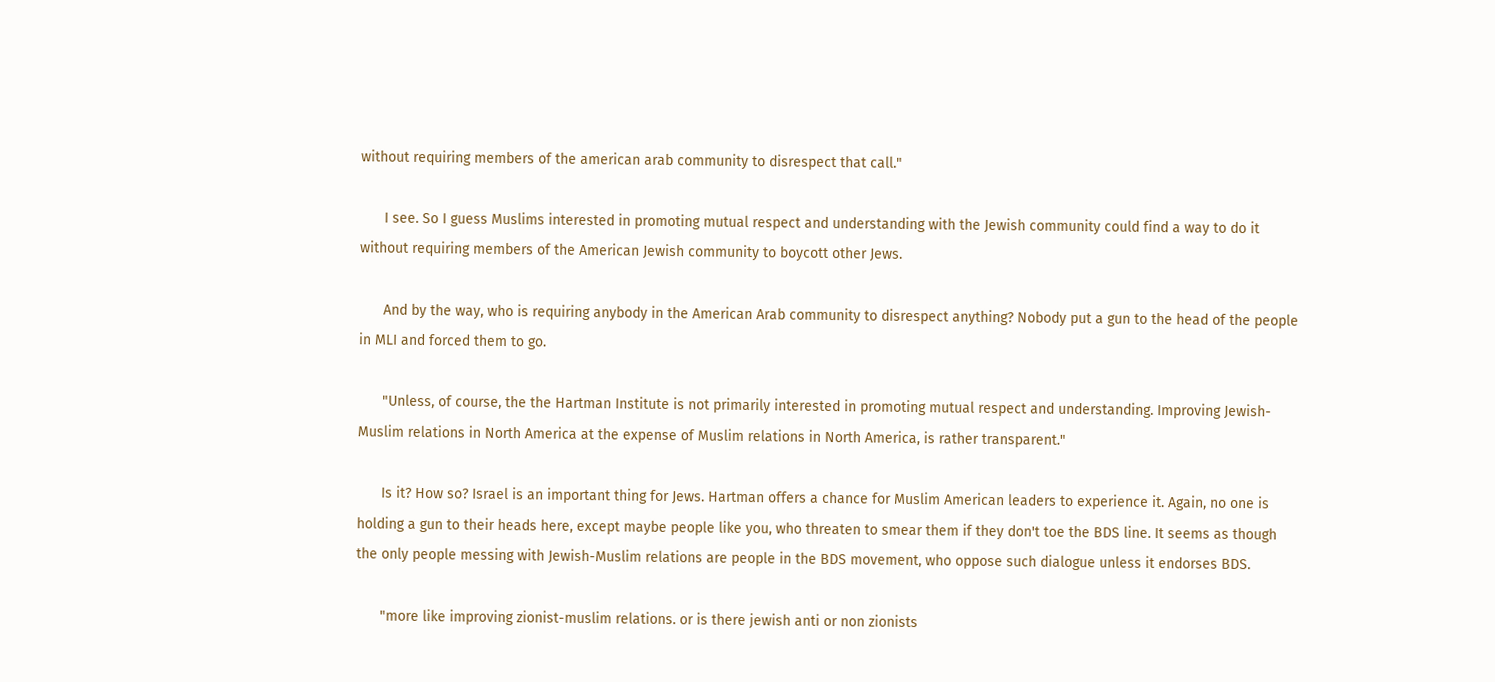without requiring members of the american arab community to disrespect that call."

      I see. So I guess Muslims interested in promoting mutual respect and understanding with the Jewish community could find a way to do it without requiring members of the American Jewish community to boycott other Jews.

      And by the way, who is requiring anybody in the American Arab community to disrespect anything? Nobody put a gun to the head of the people in MLI and forced them to go.

      "Unless, of course, the the Hartman Institute is not primarily interested in promoting mutual respect and understanding. Improving Jewish-Muslim relations in North America at the expense of Muslim relations in North America, is rather transparent."

      Is it? How so? Israel is an important thing for Jews. Hartman offers a chance for Muslim American leaders to experience it. Again, no one is holding a gun to their heads here, except maybe people like you, who threaten to smear them if they don't toe the BDS line. It seems as though the only people messing with Jewish-Muslim relations are people in the BDS movement, who oppose such dialogue unless it endorses BDS.

      "more like improving zionist-muslim relations. or is there jewish anti or non zionists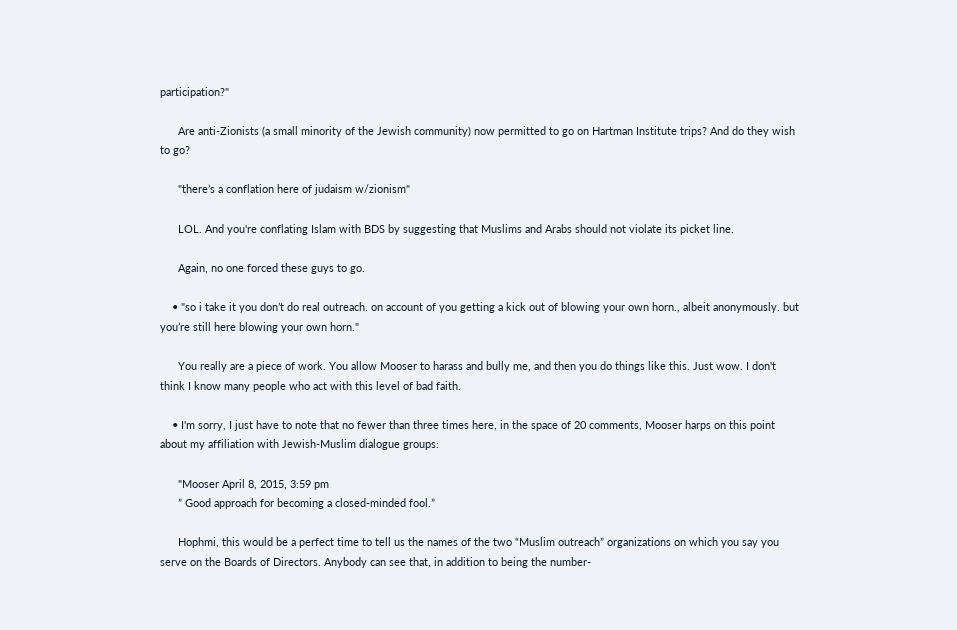participation?"

      Are anti-Zionists (a small minority of the Jewish community) now permitted to go on Hartman Institute trips? And do they wish to go?

      "there’s a conflation here of judaism w/zionism"

      LOL. And you're conflating Islam with BDS by suggesting that Muslims and Arabs should not violate its picket line.

      Again, no one forced these guys to go.

    • "so i take it you don’t do real outreach. on account of you getting a kick out of blowing your own horn., albeit anonymously. but you’re still here blowing your own horn."

      You really are a piece of work. You allow Mooser to harass and bully me, and then you do things like this. Just wow. I don't think I know many people who act with this level of bad faith.

    • I'm sorry, I just have to note that no fewer than three times here, in the space of 20 comments, Mooser harps on this point about my affiliation with Jewish-Muslim dialogue groups:

      "Mooser April 8, 2015, 3:59 pm
      ” Good approach for becoming a closed-minded fool.”

      Hophmi, this would be a perfect time to tell us the names of the two “Muslim outreach” organizations on which you say you serve on the Boards of Directors. Anybody can see that, in addition to being the number-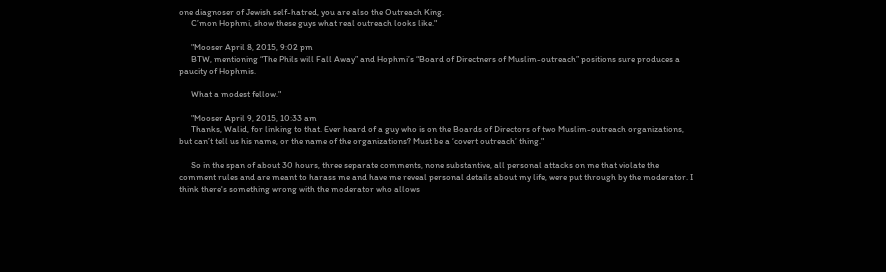one diagnoser of Jewish self-hatred, you are also the Outreach King.
      C’mon Hophmi, show these guys what real outreach looks like."

      "Mooser April 8, 2015, 9:02 pm
      BTW, mentioning “The Phils will Fall Away” and Hophmi’s “Board of Directners of Muslim-outreach” positions sure produces a paucity of Hophmis.

      What a modest fellow."

      "Mooser April 9, 2015, 10:33 am
      Thanks, Walid, for linking to that. Ever heard of a guy who is on the Boards of Directors of two Muslim-outreach organizations, but can’t tell us his name, or the name of the organizations? Must be a ‘covert outreach’ thing."

      So in the span of about 30 hours, three separate comments, none substantive, all personal attacks on me that violate the comment rules and are meant to harass me and have me reveal personal details about my life, were put through by the moderator. I think there's something wrong with the moderator who allows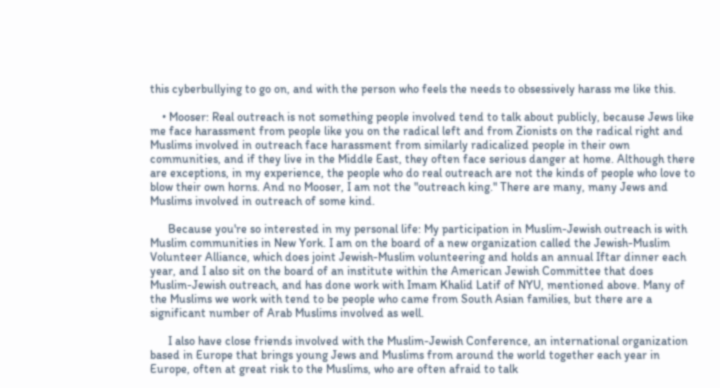this cyberbullying to go on, and with the person who feels the needs to obsessively harass me like this.

    • Mooser: Real outreach is not something people involved tend to talk about publicly, because Jews like me face harassment from people like you on the radical left and from Zionists on the radical right and Muslims involved in outreach face harassment from similarly radicalized people in their own communities, and if they live in the Middle East, they often face serious danger at home. Although there are exceptions, in my experience, the people who do real outreach are not the kinds of people who love to blow their own horns. And no Mooser, I am not the "outreach king." There are many, many Jews and Muslims involved in outreach of some kind.

      Because you're so interested in my personal life: My participation in Muslim-Jewish outreach is with Muslim communities in New York. I am on the board of a new organization called the Jewish-Muslim Volunteer Alliance, which does joint Jewish-Muslim volunteering and holds an annual Iftar dinner each year, and I also sit on the board of an institute within the American Jewish Committee that does Muslim-Jewish outreach, and has done work with Imam Khalid Latif of NYU, mentioned above. Many of the Muslims we work with tend to be people who came from South Asian families, but there are a significant number of Arab Muslims involved as well.

      I also have close friends involved with the Muslim-Jewish Conference, an international organization based in Europe that brings young Jews and Muslims from around the world together each year in Europe, often at great risk to the Muslims, who are often afraid to talk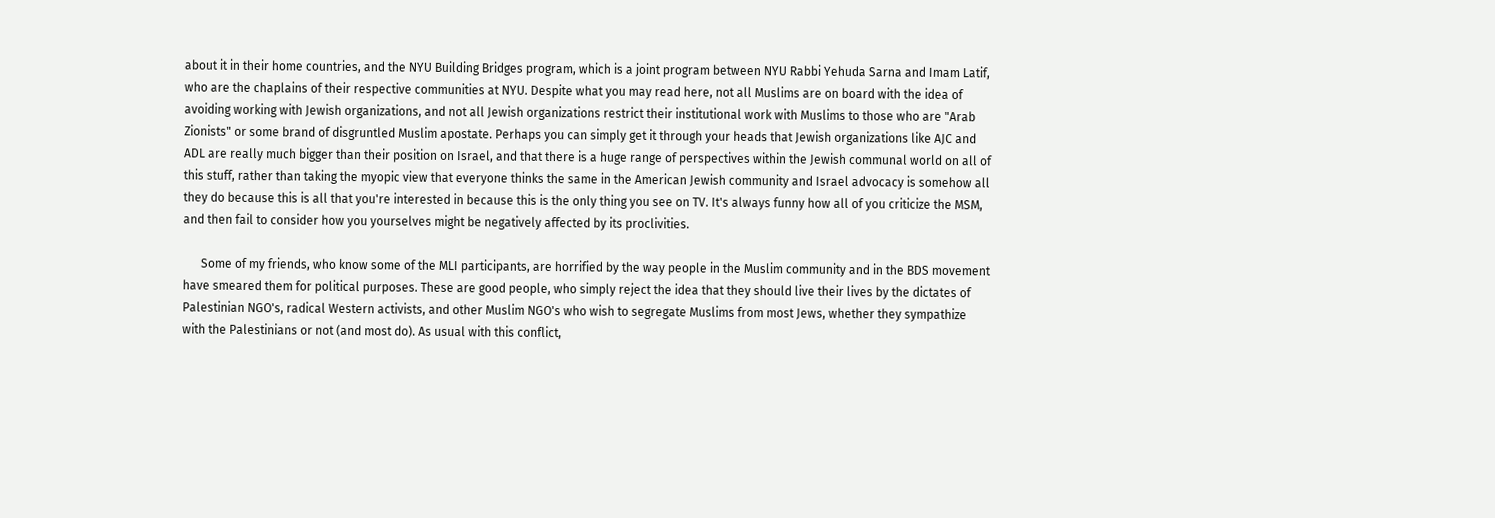about it in their home countries, and the NYU Building Bridges program, which is a joint program between NYU Rabbi Yehuda Sarna and Imam Latif, who are the chaplains of their respective communities at NYU. Despite what you may read here, not all Muslims are on board with the idea of avoiding working with Jewish organizations, and not all Jewish organizations restrict their institutional work with Muslims to those who are "Arab Zionists" or some brand of disgruntled Muslim apostate. Perhaps you can simply get it through your heads that Jewish organizations like AJC and ADL are really much bigger than their position on Israel, and that there is a huge range of perspectives within the Jewish communal world on all of this stuff, rather than taking the myopic view that everyone thinks the same in the American Jewish community and Israel advocacy is somehow all they do because this is all that you're interested in because this is the only thing you see on TV. It's always funny how all of you criticize the MSM, and then fail to consider how you yourselves might be negatively affected by its proclivities.

      Some of my friends, who know some of the MLI participants, are horrified by the way people in the Muslim community and in the BDS movement have smeared them for political purposes. These are good people, who simply reject the idea that they should live their lives by the dictates of Palestinian NGO's, radical Western activists, and other Muslim NGO's who wish to segregate Muslims from most Jews, whether they sympathize with the Palestinians or not (and most do). As usual with this conflict,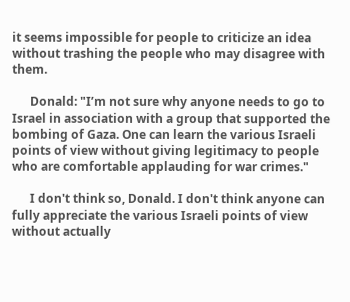it seems impossible for people to criticize an idea without trashing the people who may disagree with them.

      Donald: "I’m not sure why anyone needs to go to Israel in association with a group that supported the bombing of Gaza. One can learn the various Israeli points of view without giving legitimacy to people who are comfortable applauding for war crimes."

      I don't think so, Donald. I don't think anyone can fully appreciate the various Israeli points of view without actually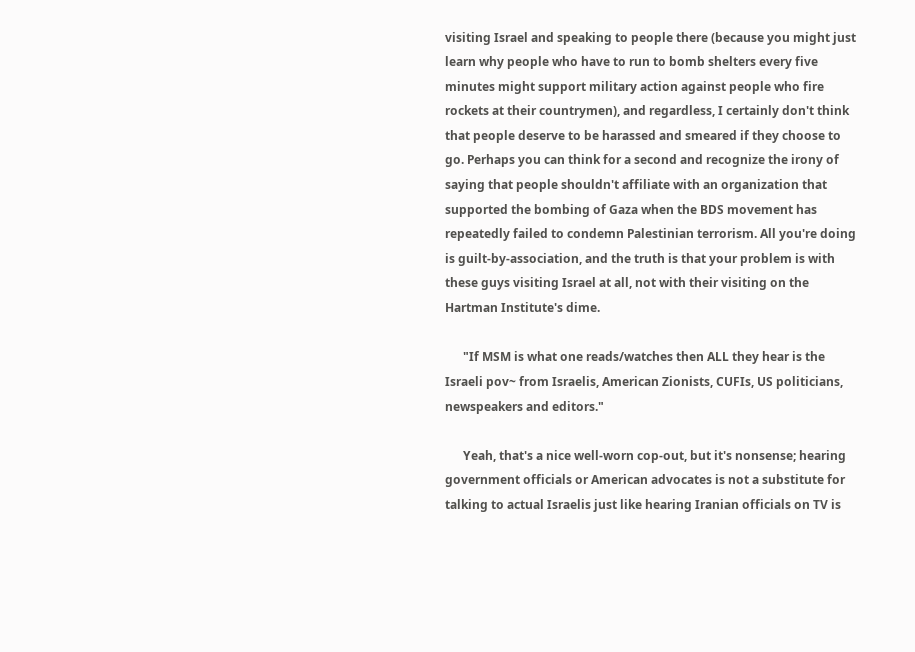visiting Israel and speaking to people there (because you might just learn why people who have to run to bomb shelters every five minutes might support military action against people who fire rockets at their countrymen), and regardless, I certainly don't think that people deserve to be harassed and smeared if they choose to go. Perhaps you can think for a second and recognize the irony of saying that people shouldn't affiliate with an organization that supported the bombing of Gaza when the BDS movement has repeatedly failed to condemn Palestinian terrorism. All you're doing is guilt-by-association, and the truth is that your problem is with these guys visiting Israel at all, not with their visiting on the Hartman Institute's dime.

      "If MSM is what one reads/watches then ALL they hear is the Israeli pov~ from Israelis, American Zionists, CUFIs, US politicians, newspeakers and editors."

      Yeah, that's a nice well-worn cop-out, but it's nonsense; hearing government officials or American advocates is not a substitute for talking to actual Israelis just like hearing Iranian officials on TV is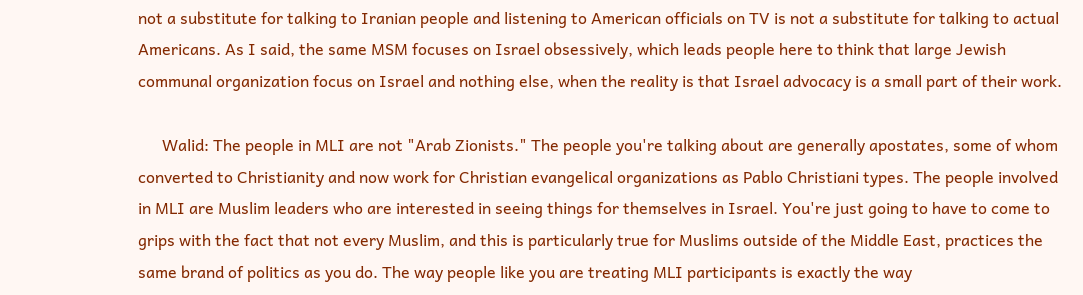not a substitute for talking to Iranian people and listening to American officials on TV is not a substitute for talking to actual Americans. As I said, the same MSM focuses on Israel obsessively, which leads people here to think that large Jewish communal organization focus on Israel and nothing else, when the reality is that Israel advocacy is a small part of their work.

      Walid: The people in MLI are not "Arab Zionists." The people you're talking about are generally apostates, some of whom converted to Christianity and now work for Christian evangelical organizations as Pablo Christiani types. The people involved in MLI are Muslim leaders who are interested in seeing things for themselves in Israel. You're just going to have to come to grips with the fact that not every Muslim, and this is particularly true for Muslims outside of the Middle East, practices the same brand of politics as you do. The way people like you are treating MLI participants is exactly the way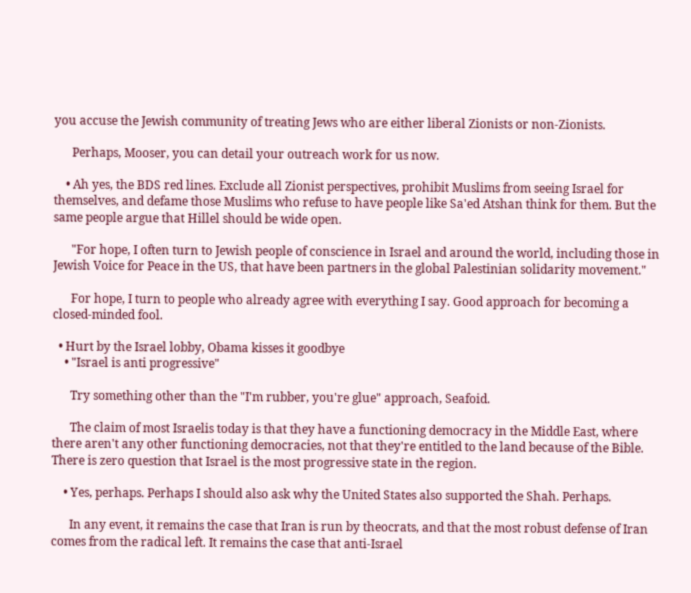you accuse the Jewish community of treating Jews who are either liberal Zionists or non-Zionists.

      Perhaps, Mooser, you can detail your outreach work for us now.

    • Ah yes, the BDS red lines. Exclude all Zionist perspectives, prohibit Muslims from seeing Israel for themselves, and defame those Muslims who refuse to have people like Sa'ed Atshan think for them. But the same people argue that Hillel should be wide open.

      "For hope, I often turn to Jewish people of conscience in Israel and around the world, including those in Jewish Voice for Peace in the US, that have been partners in the global Palestinian solidarity movement."

      For hope, I turn to people who already agree with everything I say. Good approach for becoming a closed-minded fool.

  • Hurt by the Israel lobby, Obama kisses it goodbye
    • "Israel is anti progressive"

      Try something other than the "I'm rubber, you're glue" approach, Seafoid.

      The claim of most Israelis today is that they have a functioning democracy in the Middle East, where there aren't any other functioning democracies, not that they're entitled to the land because of the Bible. There is zero question that Israel is the most progressive state in the region.

    • Yes, perhaps. Perhaps I should also ask why the United States also supported the Shah. Perhaps.

      In any event, it remains the case that Iran is run by theocrats, and that the most robust defense of Iran comes from the radical left. It remains the case that anti-Israel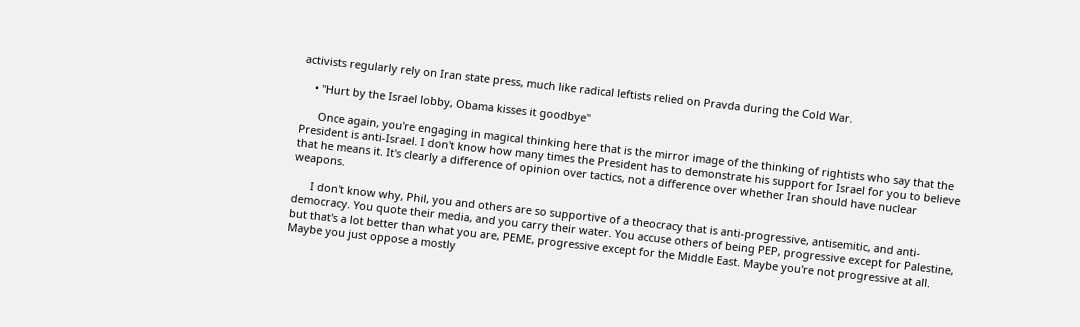activists regularly rely on Iran state press, much like radical leftists relied on Pravda during the Cold War.

    • "Hurt by the Israel lobby, Obama kisses it goodbye"

      Once again, you're engaging in magical thinking here that is the mirror image of the thinking of rightists who say that the President is anti-Israel. I don't know how many times the President has to demonstrate his support for Israel for you to believe that he means it. It's clearly a difference of opinion over tactics, not a difference over whether Iran should have nuclear weapons.

      I don't know why, Phil, you and others are so supportive of a theocracy that is anti-progressive, antisemitic, and anti-democracy. You quote their media, and you carry their water. You accuse others of being PEP, progressive except for Palestine, but that's a lot better than what you are, PEME, progressive except for the Middle East. Maybe you're not progressive at all. Maybe you just oppose a mostly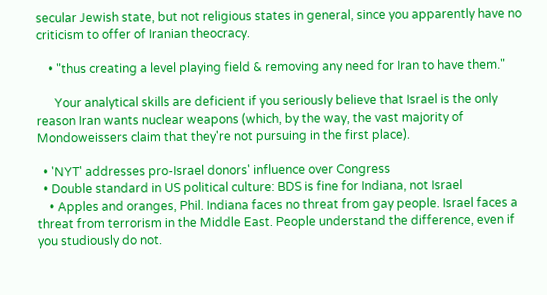secular Jewish state, but not religious states in general, since you apparently have no criticism to offer of Iranian theocracy.

    • "thus creating a level playing field & removing any need for Iran to have them."

      Your analytical skills are deficient if you seriously believe that Israel is the only reason Iran wants nuclear weapons (which, by the way, the vast majority of Mondoweissers claim that they're not pursuing in the first place).

  • 'NYT' addresses pro-Israel donors' influence over Congress
  • Double standard in US political culture: BDS is fine for Indiana, not Israel
    • Apples and oranges, Phil. Indiana faces no threat from gay people. Israel faces a threat from terrorism in the Middle East. People understand the difference, even if you studiously do not.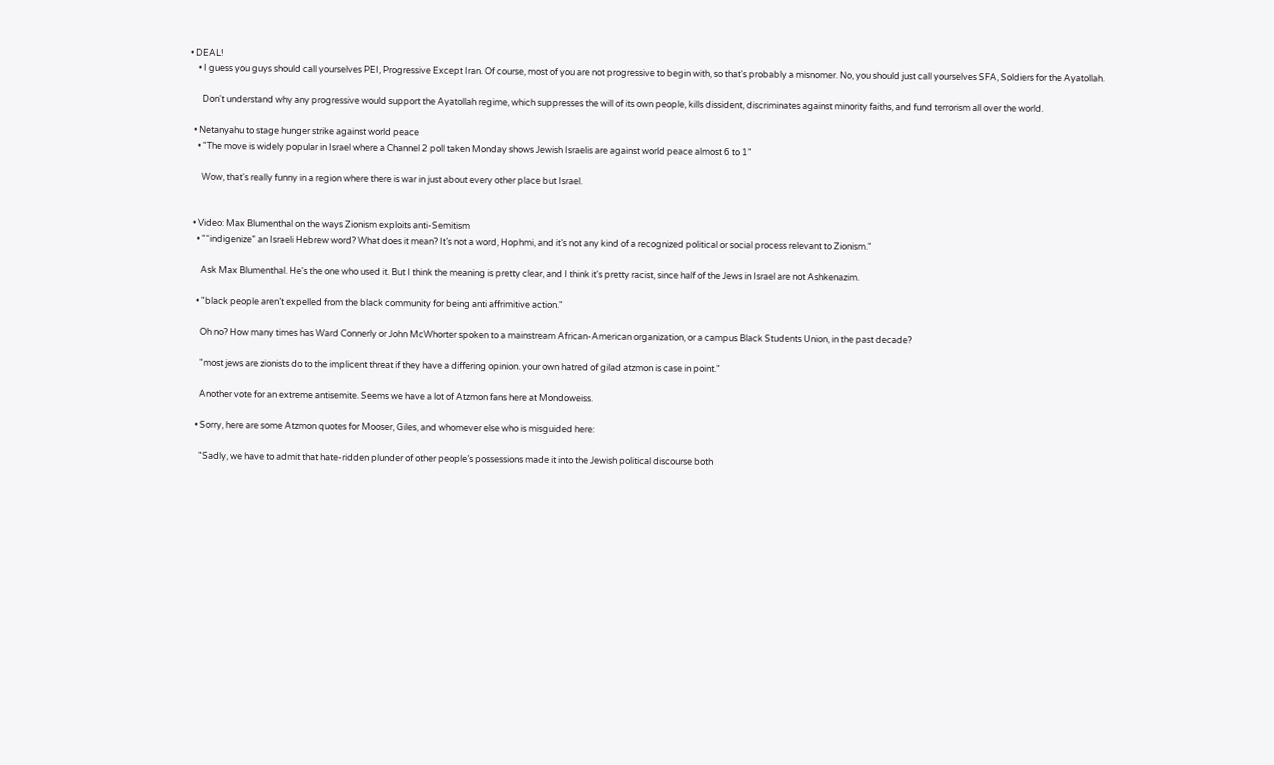• DEAL!
    • I guess you guys should call yourselves PEI, Progressive Except Iran. Of course, most of you are not progressive to begin with, so that's probably a misnomer. No, you should just call yourselves SFA, Soldiers for the Ayatollah.

      Don't understand why any progressive would support the Ayatollah regime, which suppresses the will of its own people, kills dissident, discriminates against minority faiths, and fund terrorism all over the world.

  • Netanyahu to stage hunger strike against world peace
    • "The move is widely popular in Israel where a Channel 2 poll taken Monday shows Jewish Israelis are against world peace almost 6 to 1"

      Wow, that's really funny in a region where there is war in just about every other place but Israel.


  • Video: Max Blumenthal on the ways Zionism exploits anti-Semitism
    • "“indigenize” an Israeli Hebrew word? What does it mean? It’s not a word, Hophmi, and it’s not any kind of a recognized political or social process relevant to Zionism."

      Ask Max Blumenthal. He's the one who used it. But I think the meaning is pretty clear, and I think it's pretty racist, since half of the Jews in Israel are not Ashkenazim.

    • "black people aren’t expelled from the black community for being anti affrimitive action."

      Oh no? How many times has Ward Connerly or John McWhorter spoken to a mainstream African-American organization, or a campus Black Students Union, in the past decade?

      "most jews are zionists do to the implicent threat if they have a differing opinion. your own hatred of gilad atzmon is case in point."

      Another vote for an extreme antisemite. Seems we have a lot of Atzmon fans here at Mondoweiss.

    • Sorry, here are some Atzmon quotes for Mooser, Giles, and whomever else who is misguided here:

      "Sadly, we have to admit that hate-ridden plunder of other people’s possessions made it into the Jewish political discourse both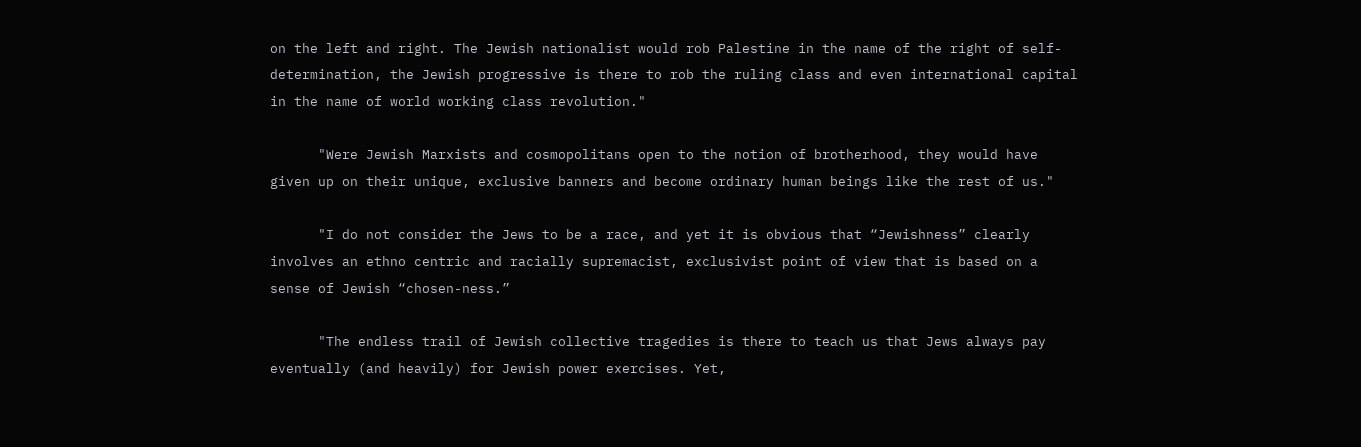on the left and right. The Jewish nationalist would rob Palestine in the name of the right of self-determination, the Jewish progressive is there to rob the ruling class and even international capital in the name of world working class revolution."

      "Were Jewish Marxists and cosmopolitans open to the notion of brotherhood, they would have given up on their unique, exclusive banners and become ordinary human beings like the rest of us."

      "I do not consider the Jews to be a race, and yet it is obvious that “Jewishness” clearly involves an ethno centric and racially supremacist, exclusivist point of view that is based on a sense of Jewish “chosen-ness.”

      "The endless trail of Jewish collective tragedies is there to teach us that Jews always pay eventually (and heavily) for Jewish power exercises. Yet,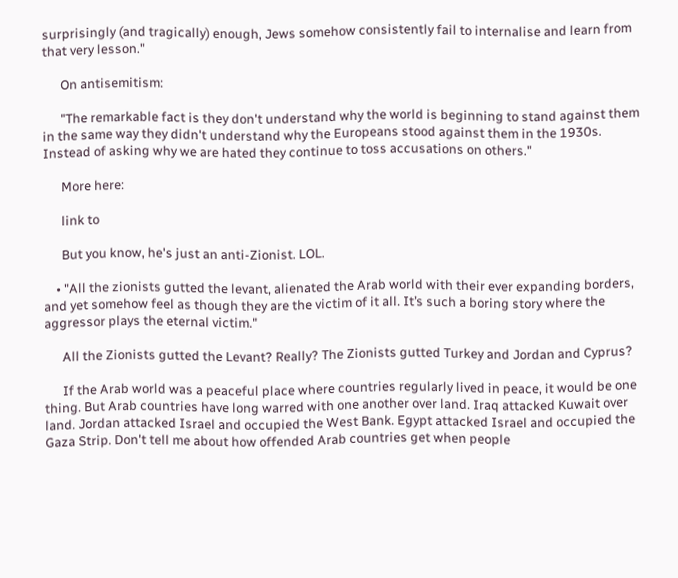surprisingly (and tragically) enough, Jews somehow consistently fail to internalise and learn from that very lesson."

      On antisemitism:

      "The remarkable fact is they don't understand why the world is beginning to stand against them in the same way they didn't understand why the Europeans stood against them in the 1930s. Instead of asking why we are hated they continue to toss accusations on others."

      More here:

      link to

      But you know, he's just an anti-Zionist. LOL.

    • "All the zionists gutted the levant, alienated the Arab world with their ever expanding borders, and yet somehow feel as though they are the victim of it all. It’s such a boring story where the aggressor plays the eternal victim."

      All the Zionists gutted the Levant? Really? The Zionists gutted Turkey and Jordan and Cyprus?

      If the Arab world was a peaceful place where countries regularly lived in peace, it would be one thing. But Arab countries have long warred with one another over land. Iraq attacked Kuwait over land. Jordan attacked Israel and occupied the West Bank. Egypt attacked Israel and occupied the Gaza Strip. Don't tell me about how offended Arab countries get when people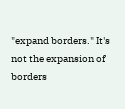"expand borders." It's not the expansion of borders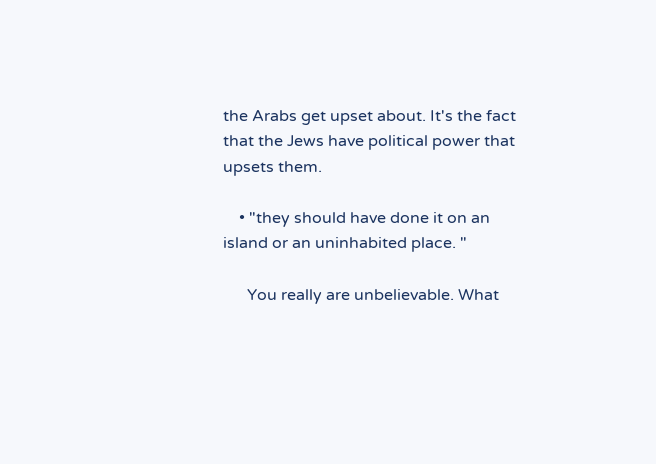the Arabs get upset about. It's the fact that the Jews have political power that upsets them.

    • "they should have done it on an island or an uninhabited place. "

      You really are unbelievable. What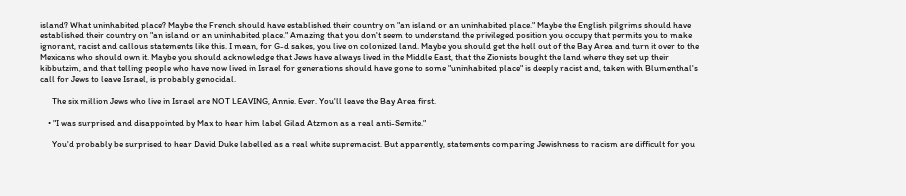island? What uninhabited place? Maybe the French should have established their country on "an island or an uninhabited place." Maybe the English pilgrims should have established their country on "an island or an uninhabited place." Amazing that you don't seem to understand the privileged position you occupy that permits you to make ignorant, racist and callous statements like this. I mean, for G-d sakes, you live on colonized land. Maybe you should get the hell out of the Bay Area and turn it over to the Mexicans who should own it. Maybe you should acknowledge that Jews have always lived in the Middle East, that the Zionists bought the land where they set up their kibbutzim, and that telling people who have now lived in Israel for generations should have gone to some "uninhabited place" is deeply racist and, taken with Blumenthal's call for Jews to leave Israel, is probably genocidal.

      The six million Jews who live in Israel are NOT LEAVING, Annie. Ever. You'll leave the Bay Area first.

    • "I was surprised and disappointed by Max to hear him label Gilad Atzmon as a real anti-Semite."

      You'd probably be surprised to hear David Duke labelled as a real white supremacist. But apparently, statements comparing Jewishness to racism are difficult for you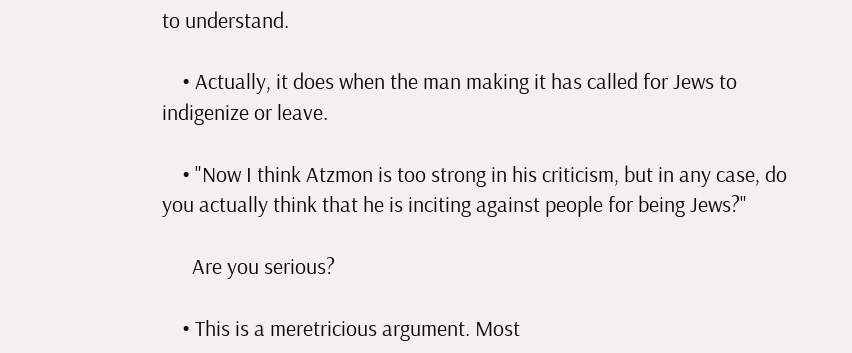to understand.

    • Actually, it does when the man making it has called for Jews to indigenize or leave.

    • "Now I think Atzmon is too strong in his criticism, but in any case, do you actually think that he is inciting against people for being Jews?"

      Are you serious?

    • This is a meretricious argument. Most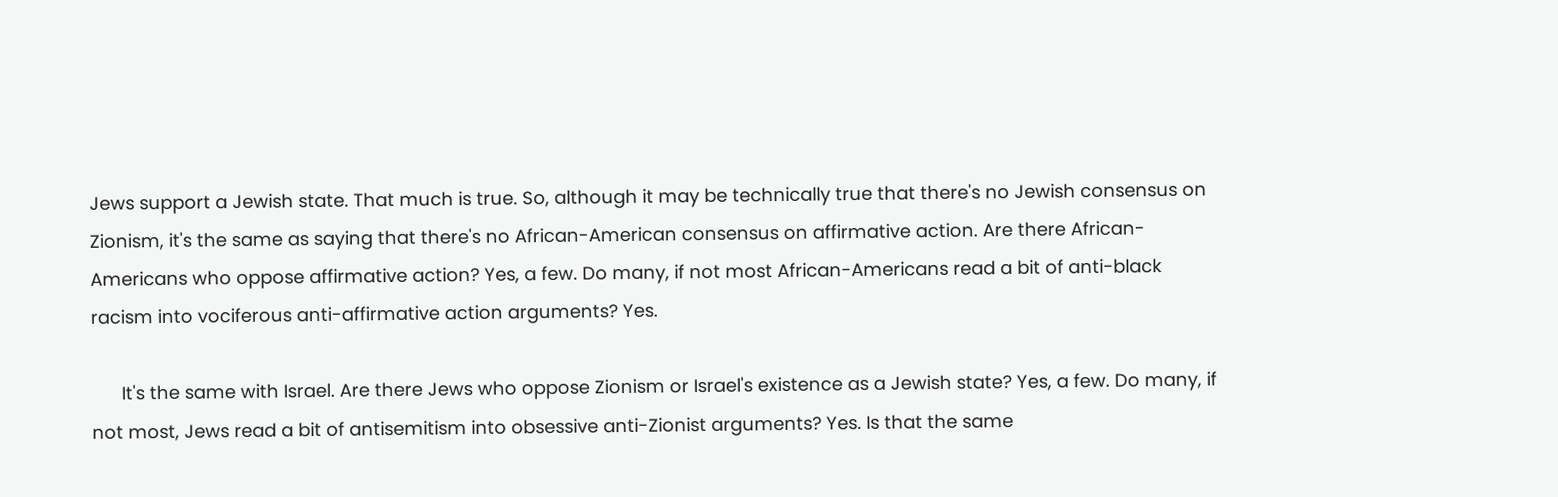Jews support a Jewish state. That much is true. So, although it may be technically true that there's no Jewish consensus on Zionism, it's the same as saying that there's no African-American consensus on affirmative action. Are there African-Americans who oppose affirmative action? Yes, a few. Do many, if not most African-Americans read a bit of anti-black racism into vociferous anti-affirmative action arguments? Yes.

      It's the same with Israel. Are there Jews who oppose Zionism or Israel's existence as a Jewish state? Yes, a few. Do many, if not most, Jews read a bit of antisemitism into obsessive anti-Zionist arguments? Yes. Is that the same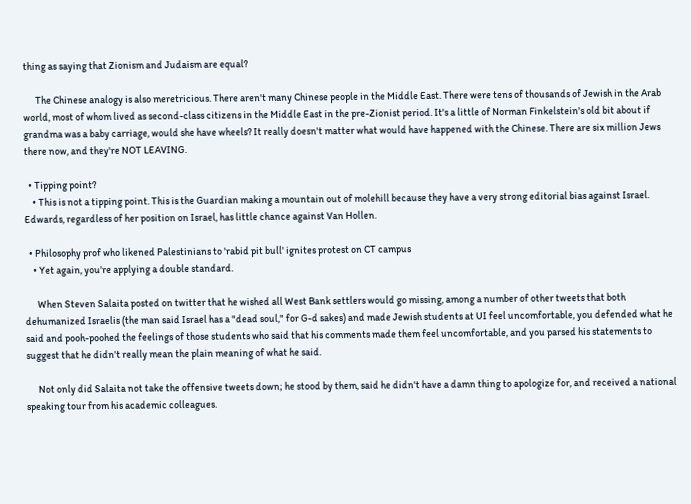thing as saying that Zionism and Judaism are equal?

      The Chinese analogy is also meretricious. There aren't many Chinese people in the Middle East. There were tens of thousands of Jewish in the Arab world, most of whom lived as second-class citizens in the Middle East in the pre-Zionist period. It's a little of Norman Finkelstein's old bit about if grandma was a baby carriage, would she have wheels? It really doesn't matter what would have happened with the Chinese. There are six million Jews there now, and they're NOT LEAVING.

  • Tipping point?
    • This is not a tipping point. This is the Guardian making a mountain out of molehill because they have a very strong editorial bias against Israel. Edwards, regardless of her position on Israel, has little chance against Van Hollen.

  • Philosophy prof who likened Palestinians to 'rabid pit bull' ignites protest on CT campus
    • Yet again, you're applying a double standard.

      When Steven Salaita posted on twitter that he wished all West Bank settlers would go missing, among a number of other tweets that both dehumanized Israelis (the man said Israel has a "dead soul," for G-d sakes) and made Jewish students at UI feel uncomfortable, you defended what he said and pooh-poohed the feelings of those students who said that his comments made them feel uncomfortable, and you parsed his statements to suggest that he didn't really mean the plain meaning of what he said.

      Not only did Salaita not take the offensive tweets down; he stood by them, said he didn't have a damn thing to apologize for, and received a national speaking tour from his academic colleagues.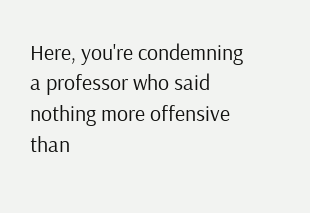Here, you're condemning a professor who said nothing more offensive than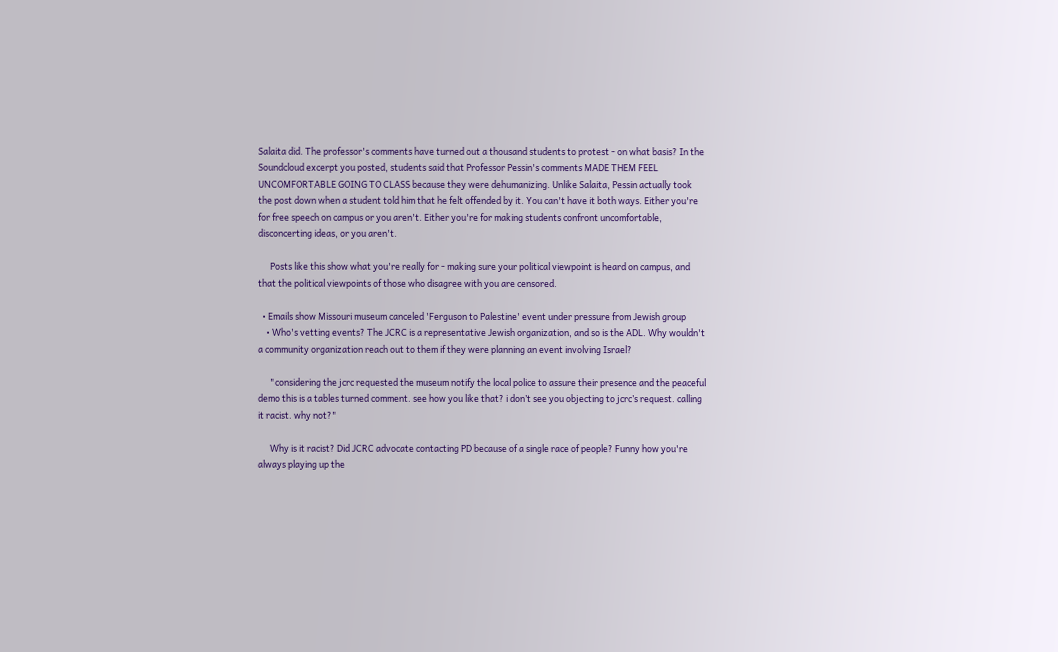Salaita did. The professor's comments have turned out a thousand students to protest - on what basis? In the Soundcloud excerpt you posted, students said that Professor Pessin's comments MADE THEM FEEL UNCOMFORTABLE GOING TO CLASS because they were dehumanizing. Unlike Salaita, Pessin actually took the post down when a student told him that he felt offended by it. You can't have it both ways. Either you're for free speech on campus or you aren't. Either you're for making students confront uncomfortable, disconcerting ideas, or you aren't.

      Posts like this show what you're really for - making sure your political viewpoint is heard on campus, and that the political viewpoints of those who disagree with you are censored.

  • Emails show Missouri museum canceled 'Ferguson to Palestine' event under pressure from Jewish group
    • Who's vetting events? The JCRC is a representative Jewish organization, and so is the ADL. Why wouldn't a community organization reach out to them if they were planning an event involving Israel?

      "considering the jcrc requested the museum notify the local police to assure their presence and the peaceful demo this is a tables turned comment. see how you like that? i don’t see you objecting to jcrc’s request. calling it racist. why not?"

      Why is it racist? Did JCRC advocate contacting PD because of a single race of people? Funny how you're always playing up the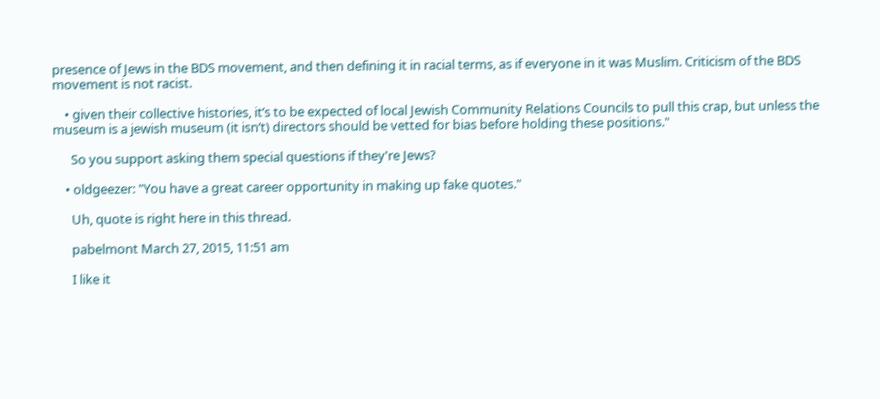presence of Jews in the BDS movement, and then defining it in racial terms, as if everyone in it was Muslim. Criticism of the BDS movement is not racist.

    • given their collective histories, it’s to be expected of local Jewish Community Relations Councils to pull this crap, but unless the museum is a jewish museum (it isn’t) directors should be vetted for bias before holding these positions."

      So you support asking them special questions if they're Jews?

    • oldgeezer: "You have a great career opportunity in making up fake quotes."

      Uh, quote is right here in this thread.

      pabelmont March 27, 2015, 11:51 am

      I like it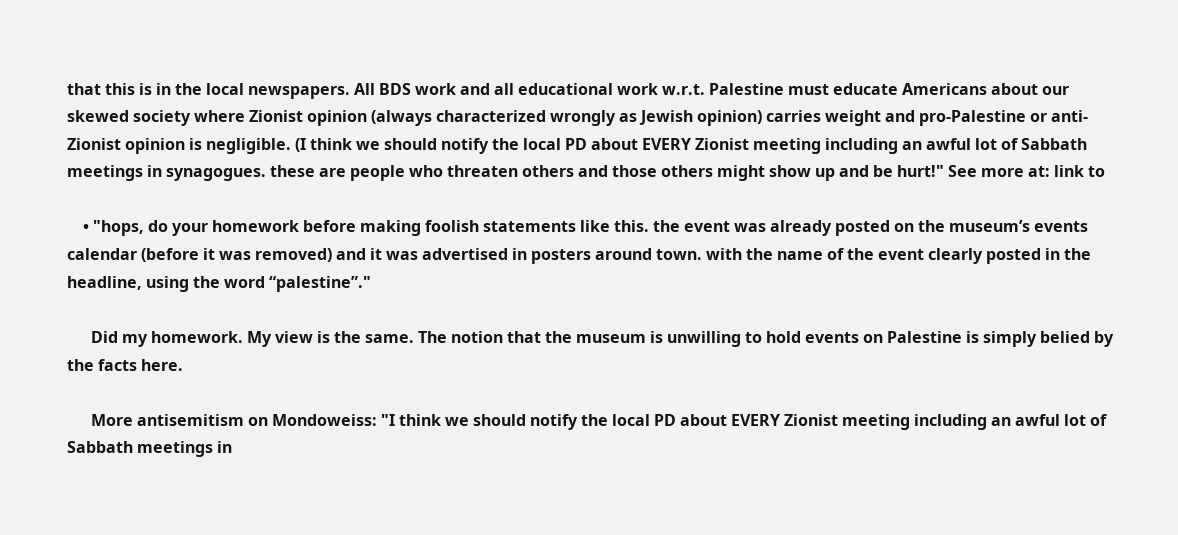that this is in the local newspapers. All BDS work and all educational work w.r.t. Palestine must educate Americans about our skewed society where Zionist opinion (always characterized wrongly as Jewish opinion) carries weight and pro-Palestine or anti-Zionist opinion is negligible. (I think we should notify the local PD about EVERY Zionist meeting including an awful lot of Sabbath meetings in synagogues. these are people who threaten others and those others might show up and be hurt!" See more at: link to

    • "hops, do your homework before making foolish statements like this. the event was already posted on the museum’s events calendar (before it was removed) and it was advertised in posters around town. with the name of the event clearly posted in the headline, using the word “palestine”."

      Did my homework. My view is the same. The notion that the museum is unwilling to hold events on Palestine is simply belied by the facts here.

      More antisemitism on Mondoweiss: "I think we should notify the local PD about EVERY Zionist meeting including an awful lot of Sabbath meetings in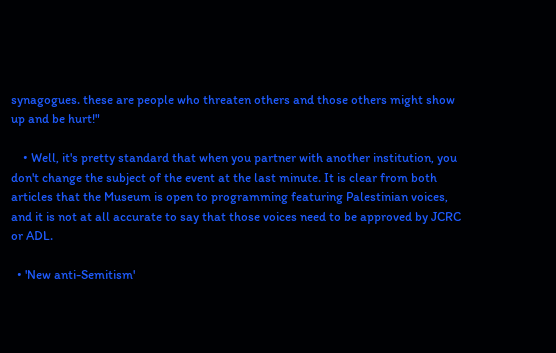synagogues. these are people who threaten others and those others might show up and be hurt!"

    • Well, it's pretty standard that when you partner with another institution, you don't change the subject of the event at the last minute. It is clear from both articles that the Museum is open to programming featuring Palestinian voices, and it is not at all accurate to say that those voices need to be approved by JCRC or ADL.

  • 'New anti-Semitism'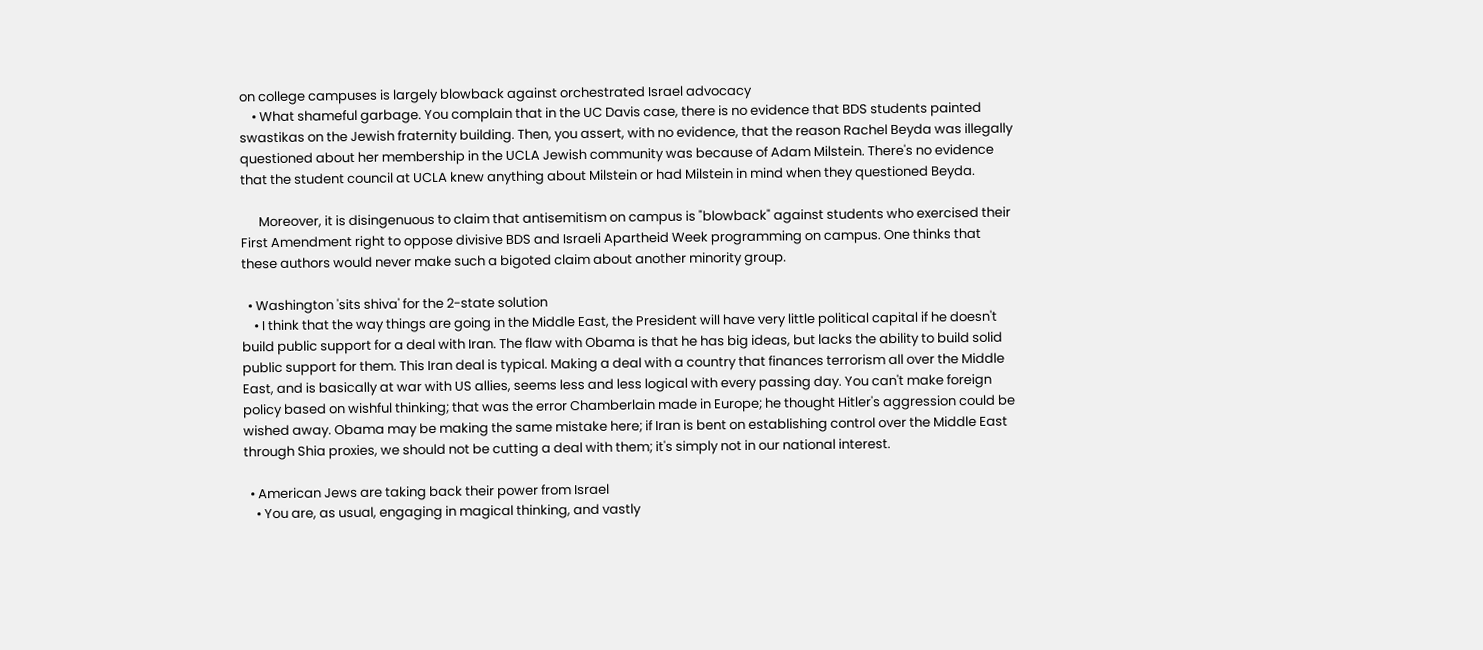on college campuses is largely blowback against orchestrated Israel advocacy
    • What shameful garbage. You complain that in the UC Davis case, there is no evidence that BDS students painted swastikas on the Jewish fraternity building. Then, you assert, with no evidence, that the reason Rachel Beyda was illegally questioned about her membership in the UCLA Jewish community was because of Adam Milstein. There's no evidence that the student council at UCLA knew anything about Milstein or had Milstein in mind when they questioned Beyda.

      Moreover, it is disingenuous to claim that antisemitism on campus is "blowback" against students who exercised their First Amendment right to oppose divisive BDS and Israeli Apartheid Week programming on campus. One thinks that these authors would never make such a bigoted claim about another minority group.

  • Washington 'sits shiva' for the 2-state solution
    • I think that the way things are going in the Middle East, the President will have very little political capital if he doesn't build public support for a deal with Iran. The flaw with Obama is that he has big ideas, but lacks the ability to build solid public support for them. This Iran deal is typical. Making a deal with a country that finances terrorism all over the Middle East, and is basically at war with US allies, seems less and less logical with every passing day. You can't make foreign policy based on wishful thinking; that was the error Chamberlain made in Europe; he thought Hitler's aggression could be wished away. Obama may be making the same mistake here; if Iran is bent on establishing control over the Middle East through Shia proxies, we should not be cutting a deal with them; it's simply not in our national interest.

  • American Jews are taking back their power from Israel
    • You are, as usual, engaging in magical thinking, and vastly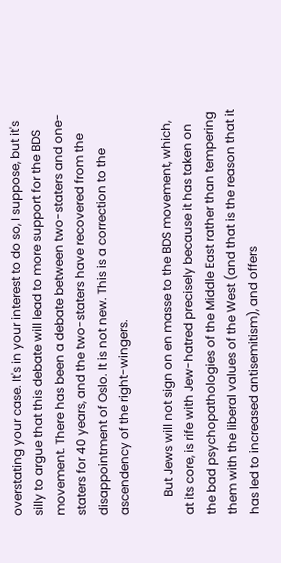overstating your case. It's in your interest to do so, I suppose, but it's silly to argue that this debate will lead to more support for the BDS movement. There has been a debate between two-staters and one-staters for 40 years, and the two-staters have recovered from the disappointment of Oslo. It is not new. This is a correction to the ascendency of the right-wingers.

      But Jews will not sign on en masse to the BDS movement, which, at its core, is rife with Jew-hatred precisely because it has taken on the bad psychopathologies of the Middle East rather than tempering them with the liberal values of the West (and that is the reason that it has led to increased antisemitism), and offers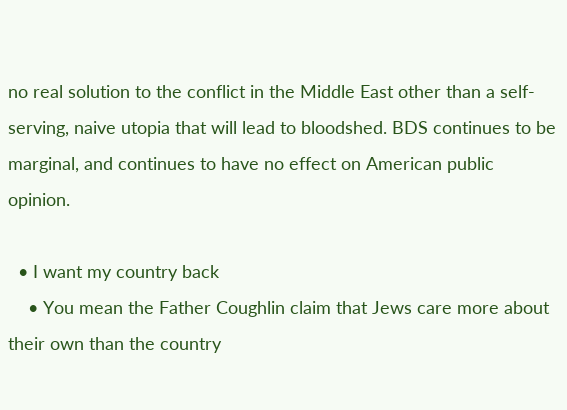no real solution to the conflict in the Middle East other than a self-serving, naive utopia that will lead to bloodshed. BDS continues to be marginal, and continues to have no effect on American public opinion.

  • I want my country back
    • You mean the Father Coughlin claim that Jews care more about their own than the country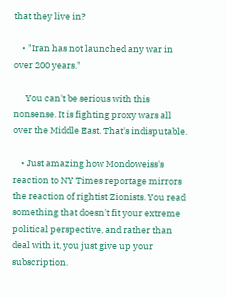that they live in?

    • "Iran has not launched any war in over 200 years."

      You can't be serious with this nonsense. It is fighting proxy wars all over the Middle East. That's indisputable.

    • Just amazing how Mondoweiss's reaction to NY Times reportage mirrors the reaction of rightist Zionists. You read something that doesn't fit your extreme political perspective, and rather than deal with it, you just give up your subscription.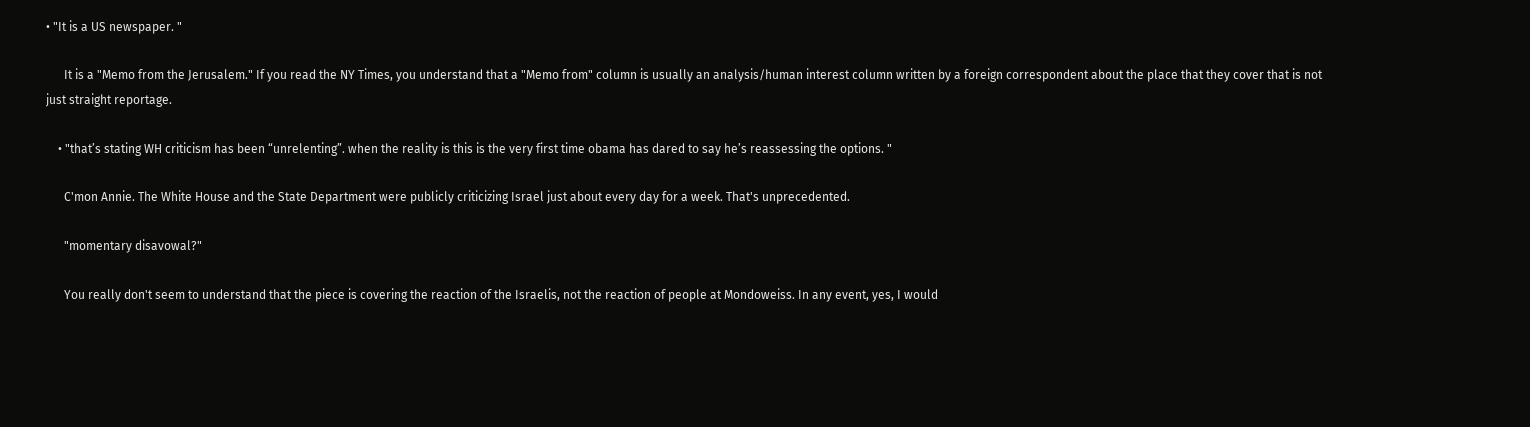• "It is a US newspaper. "

      It is a "Memo from the Jerusalem." If you read the NY Times, you understand that a "Memo from" column is usually an analysis/human interest column written by a foreign correspondent about the place that they cover that is not just straight reportage.

    • "that’s stating WH criticism has been “unrelenting”. when the reality is this is the very first time obama has dared to say he’s reassessing the options. "

      C'mon Annie. The White House and the State Department were publicly criticizing Israel just about every day for a week. That's unprecedented.

      "momentary disavowal?"

      You really don't seem to understand that the piece is covering the reaction of the Israelis, not the reaction of people at Mondoweiss. In any event, yes, I would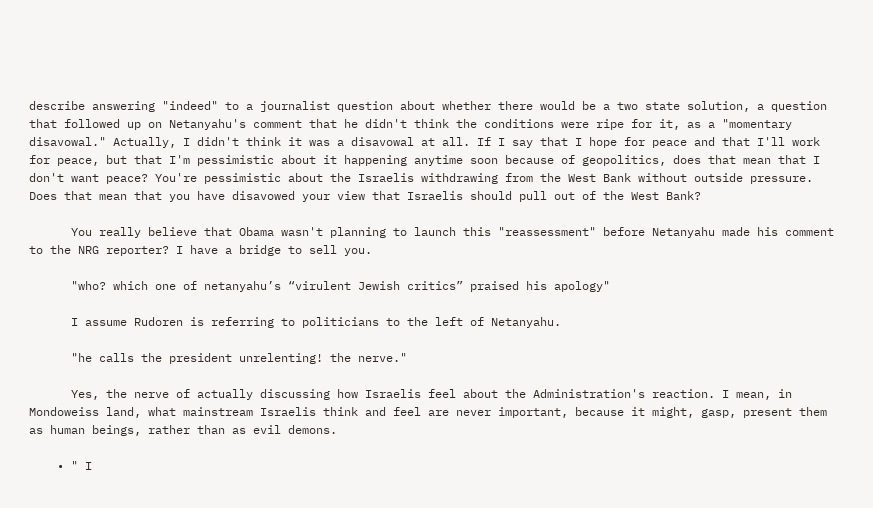describe answering "indeed" to a journalist question about whether there would be a two state solution, a question that followed up on Netanyahu's comment that he didn't think the conditions were ripe for it, as a "momentary disavowal." Actually, I didn't think it was a disavowal at all. If I say that I hope for peace and that I'll work for peace, but that I'm pessimistic about it happening anytime soon because of geopolitics, does that mean that I don't want peace? You're pessimistic about the Israelis withdrawing from the West Bank without outside pressure. Does that mean that you have disavowed your view that Israelis should pull out of the West Bank?

      You really believe that Obama wasn't planning to launch this "reassessment" before Netanyahu made his comment to the NRG reporter? I have a bridge to sell you.

      "who? which one of netanyahu’s “virulent Jewish critics” praised his apology"

      I assume Rudoren is referring to politicians to the left of Netanyahu.

      "he calls the president unrelenting! the nerve."

      Yes, the nerve of actually discussing how Israelis feel about the Administration's reaction. I mean, in Mondoweiss land, what mainstream Israelis think and feel are never important, because it might, gasp, present them as human beings, rather than as evil demons.

    • " I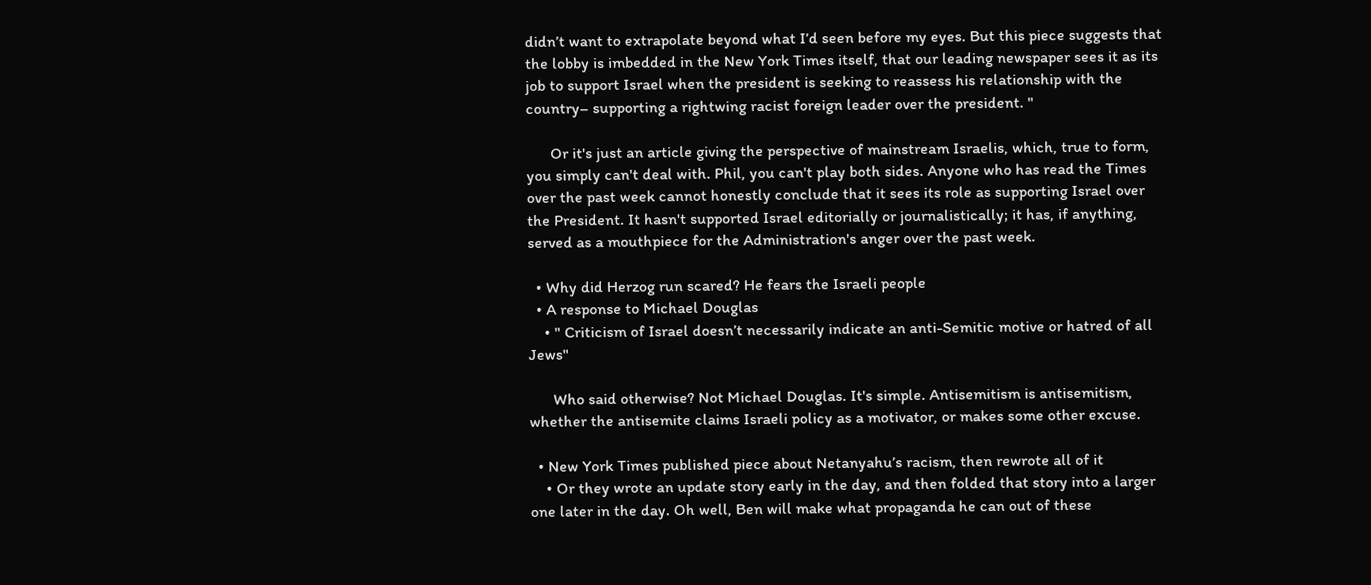didn’t want to extrapolate beyond what I’d seen before my eyes. But this piece suggests that the lobby is imbedded in the New York Times itself, that our leading newspaper sees it as its job to support Israel when the president is seeking to reassess his relationship with the country– supporting a rightwing racist foreign leader over the president. "

      Or it's just an article giving the perspective of mainstream Israelis, which, true to form, you simply can't deal with. Phil, you can't play both sides. Anyone who has read the Times over the past week cannot honestly conclude that it sees its role as supporting Israel over the President. It hasn't supported Israel editorially or journalistically; it has, if anything, served as a mouthpiece for the Administration's anger over the past week.

  • Why did Herzog run scared? He fears the Israeli people
  • A response to Michael Douglas
    • " Criticism of Israel doesn’t necessarily indicate an anti-Semitic motive or hatred of all Jews"

      Who said otherwise? Not Michael Douglas. It's simple. Antisemitism is antisemitism, whether the antisemite claims Israeli policy as a motivator, or makes some other excuse.

  • New York Times published piece about Netanyahu’s racism, then rewrote all of it
    • Or they wrote an update story early in the day, and then folded that story into a larger one later in the day. Oh well, Ben will make what propaganda he can out of these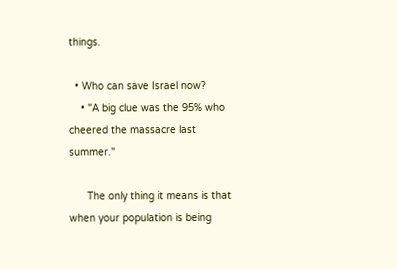things.

  • Who can save Israel now?
    • "A big clue was the 95% who cheered the massacre last summer."

      The only thing it means is that when your population is being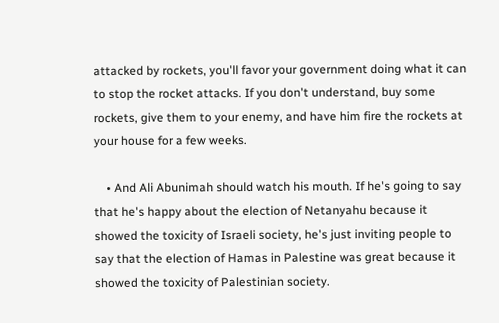attacked by rockets, you'll favor your government doing what it can to stop the rocket attacks. If you don't understand, buy some rockets, give them to your enemy, and have him fire the rockets at your house for a few weeks.

    • And Ali Abunimah should watch his mouth. If he's going to say that he's happy about the election of Netanyahu because it showed the toxicity of Israeli society, he's just inviting people to say that the election of Hamas in Palestine was great because it showed the toxicity of Palestinian society.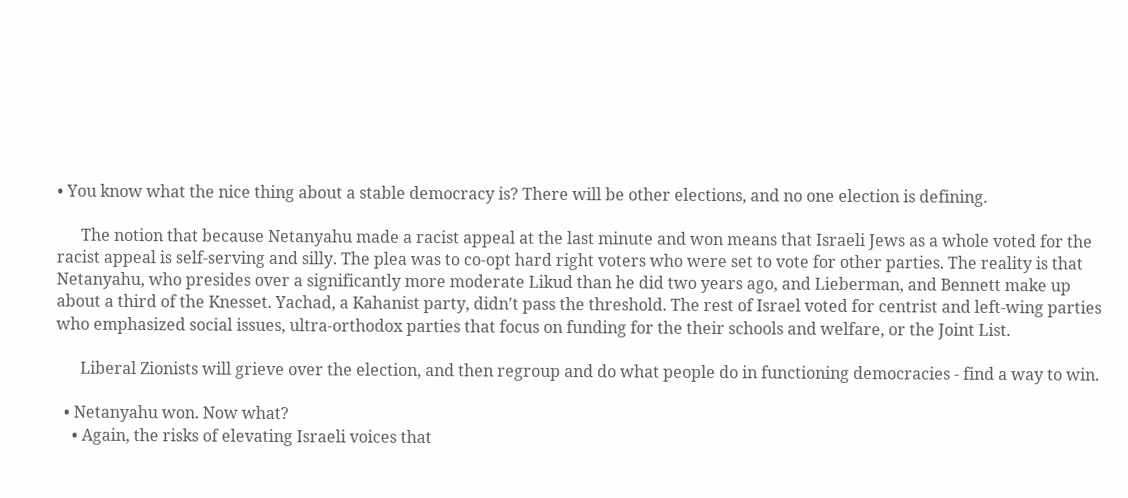• You know what the nice thing about a stable democracy is? There will be other elections, and no one election is defining.

      The notion that because Netanyahu made a racist appeal at the last minute and won means that Israeli Jews as a whole voted for the racist appeal is self-serving and silly. The plea was to co-opt hard right voters who were set to vote for other parties. The reality is that Netanyahu, who presides over a significantly more moderate Likud than he did two years ago, and Lieberman, and Bennett make up about a third of the Knesset. Yachad, a Kahanist party, didn't pass the threshold. The rest of Israel voted for centrist and left-wing parties who emphasized social issues, ultra-orthodox parties that focus on funding for the their schools and welfare, or the Joint List.

      Liberal Zionists will grieve over the election, and then regroup and do what people do in functioning democracies - find a way to win.

  • Netanyahu won. Now what?
    • Again, the risks of elevating Israeli voices that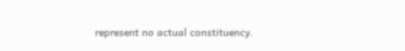represent no actual constituency.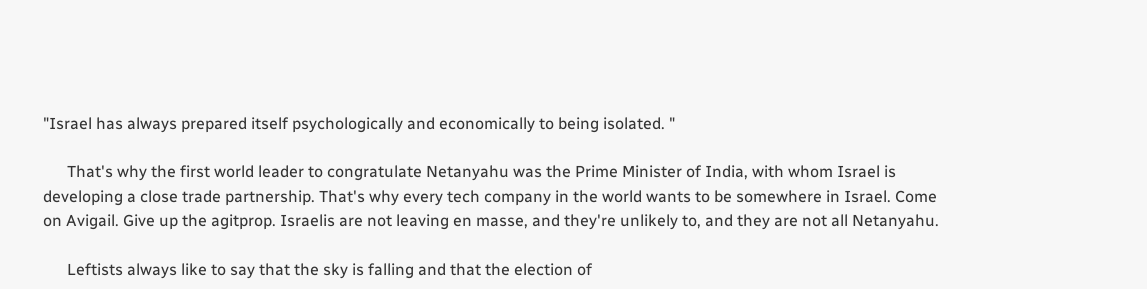"Israel has always prepared itself psychologically and economically to being isolated. "

      That's why the first world leader to congratulate Netanyahu was the Prime Minister of India, with whom Israel is developing a close trade partnership. That's why every tech company in the world wants to be somewhere in Israel. Come on Avigail. Give up the agitprop. Israelis are not leaving en masse, and they're unlikely to, and they are not all Netanyahu.

      Leftists always like to say that the sky is falling and that the election of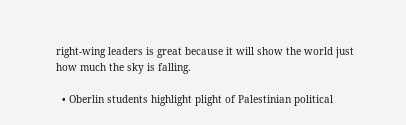right-wing leaders is great because it will show the world just how much the sky is falling.

  • Oberlin students highlight plight of Palestinian political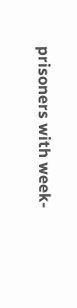prisoners with week-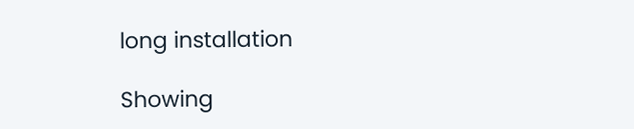long installation

Showing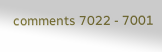comments 7022 - 7001